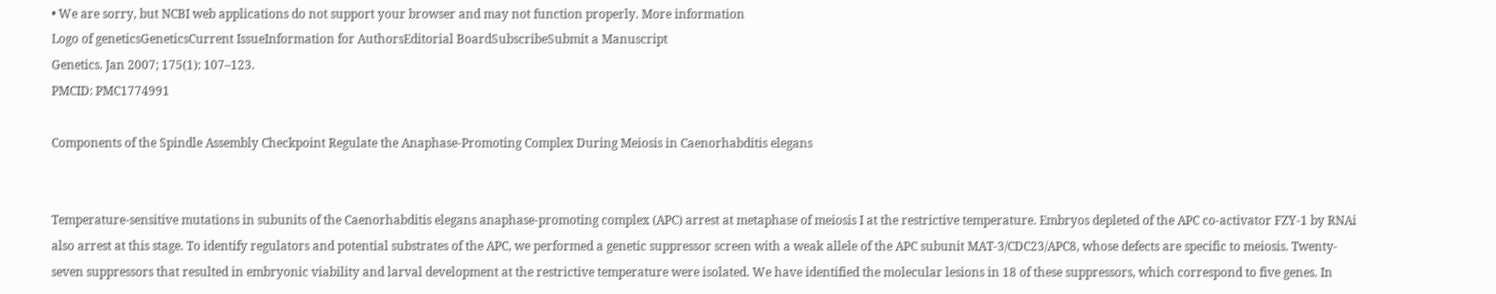• We are sorry, but NCBI web applications do not support your browser and may not function properly. More information
Logo of geneticsGeneticsCurrent IssueInformation for AuthorsEditorial BoardSubscribeSubmit a Manuscript
Genetics. Jan 2007; 175(1): 107–123.
PMCID: PMC1774991

Components of the Spindle Assembly Checkpoint Regulate the Anaphase-Promoting Complex During Meiosis in Caenorhabditis elegans


Temperature-sensitive mutations in subunits of the Caenorhabditis elegans anaphase-promoting complex (APC) arrest at metaphase of meiosis I at the restrictive temperature. Embryos depleted of the APC co-activator FZY-1 by RNAi also arrest at this stage. To identify regulators and potential substrates of the APC, we performed a genetic suppressor screen with a weak allele of the APC subunit MAT-3/CDC23/APC8, whose defects are specific to meiosis. Twenty-seven suppressors that resulted in embryonic viability and larval development at the restrictive temperature were isolated. We have identified the molecular lesions in 18 of these suppressors, which correspond to five genes. In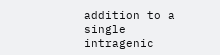addition to a single intragenic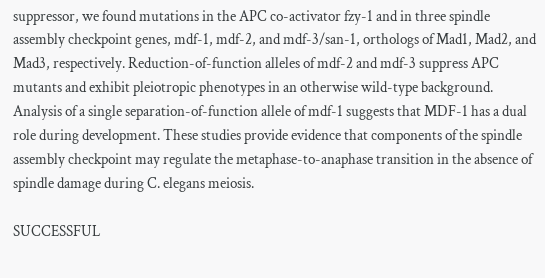suppressor, we found mutations in the APC co-activator fzy-1 and in three spindle assembly checkpoint genes, mdf-1, mdf-2, and mdf-3/san-1, orthologs of Mad1, Mad2, and Mad3, respectively. Reduction-of-function alleles of mdf-2 and mdf-3 suppress APC mutants and exhibit pleiotropic phenotypes in an otherwise wild-type background. Analysis of a single separation-of-function allele of mdf-1 suggests that MDF-1 has a dual role during development. These studies provide evidence that components of the spindle assembly checkpoint may regulate the metaphase-to-anaphase transition in the absence of spindle damage during C. elegans meiosis.

SUCCESSFUL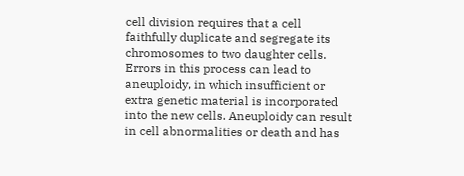cell division requires that a cell faithfully duplicate and segregate its chromosomes to two daughter cells. Errors in this process can lead to aneuploidy, in which insufficient or extra genetic material is incorporated into the new cells. Aneuploidy can result in cell abnormalities or death and has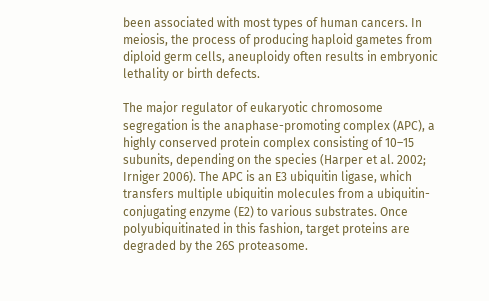been associated with most types of human cancers. In meiosis, the process of producing haploid gametes from diploid germ cells, aneuploidy often results in embryonic lethality or birth defects.

The major regulator of eukaryotic chromosome segregation is the anaphase-promoting complex (APC), a highly conserved protein complex consisting of 10–15 subunits, depending on the species (Harper et al. 2002; Irniger 2006). The APC is an E3 ubiquitin ligase, which transfers multiple ubiquitin molecules from a ubiquitin-conjugating enzyme (E2) to various substrates. Once polyubiquitinated in this fashion, target proteins are degraded by the 26S proteasome.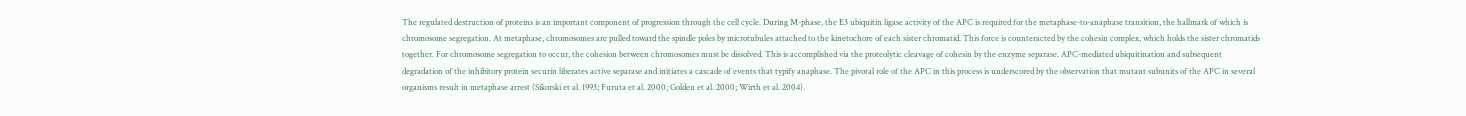The regulated destruction of proteins is an important component of progression through the cell cycle. During M-phase, the E3 ubiquitin ligase activity of the APC is required for the metaphase-to-anaphase transition, the hallmark of which is chromosome segregation. At metaphase, chromosomes are pulled toward the spindle poles by microtubules attached to the kinetochore of each sister chromatid. This force is counteracted by the cohesin complex, which holds the sister chromatids together. For chromosome segregation to occur, the cohesion between chromosomes must be dissolved. This is accomplished via the proteolytic cleavage of cohesin by the enzyme separase. APC-mediated ubiquitination and subsequent degradation of the inhibitory protein securin liberates active separase and initiates a cascade of events that typify anaphase. The pivotal role of the APC in this process is underscored by the observation that mutant subunits of the APC in several organisms result in metaphase arrest (Sikorski et al. 1993; Furuta et al. 2000; Golden et al. 2000; Wirth et al. 2004).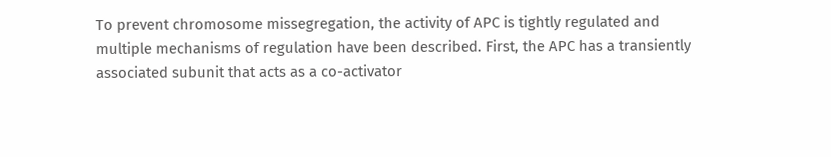To prevent chromosome missegregation, the activity of APC is tightly regulated and multiple mechanisms of regulation have been described. First, the APC has a transiently associated subunit that acts as a co-activator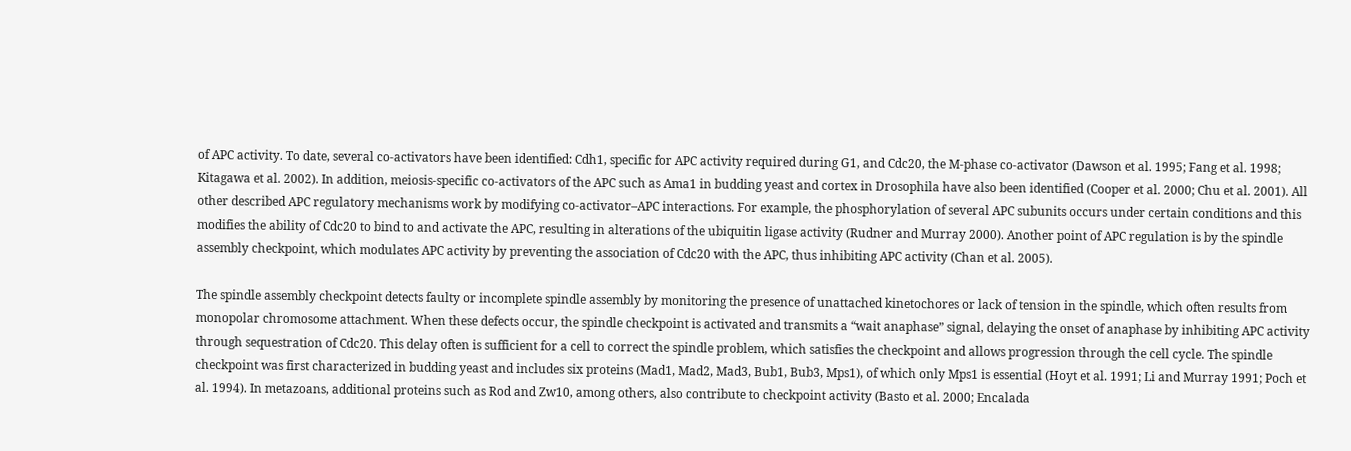of APC activity. To date, several co-activators have been identified: Cdh1, specific for APC activity required during G1, and Cdc20, the M-phase co-activator (Dawson et al. 1995; Fang et al. 1998; Kitagawa et al. 2002). In addition, meiosis-specific co-activators of the APC such as Ama1 in budding yeast and cortex in Drosophila have also been identified (Cooper et al. 2000; Chu et al. 2001). All other described APC regulatory mechanisms work by modifying co-activator–APC interactions. For example, the phosphorylation of several APC subunits occurs under certain conditions and this modifies the ability of Cdc20 to bind to and activate the APC, resulting in alterations of the ubiquitin ligase activity (Rudner and Murray 2000). Another point of APC regulation is by the spindle assembly checkpoint, which modulates APC activity by preventing the association of Cdc20 with the APC, thus inhibiting APC activity (Chan et al. 2005).

The spindle assembly checkpoint detects faulty or incomplete spindle assembly by monitoring the presence of unattached kinetochores or lack of tension in the spindle, which often results from monopolar chromosome attachment. When these defects occur, the spindle checkpoint is activated and transmits a “wait anaphase” signal, delaying the onset of anaphase by inhibiting APC activity through sequestration of Cdc20. This delay often is sufficient for a cell to correct the spindle problem, which satisfies the checkpoint and allows progression through the cell cycle. The spindle checkpoint was first characterized in budding yeast and includes six proteins (Mad1, Mad2, Mad3, Bub1, Bub3, Mps1), of which only Mps1 is essential (Hoyt et al. 1991; Li and Murray 1991; Poch et al. 1994). In metazoans, additional proteins such as Rod and Zw10, among others, also contribute to checkpoint activity (Basto et al. 2000; Encalada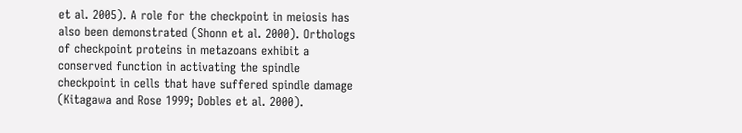et al. 2005). A role for the checkpoint in meiosis has also been demonstrated (Shonn et al. 2000). Orthologs of checkpoint proteins in metazoans exhibit a conserved function in activating the spindle checkpoint in cells that have suffered spindle damage (Kitagawa and Rose 1999; Dobles et al. 2000).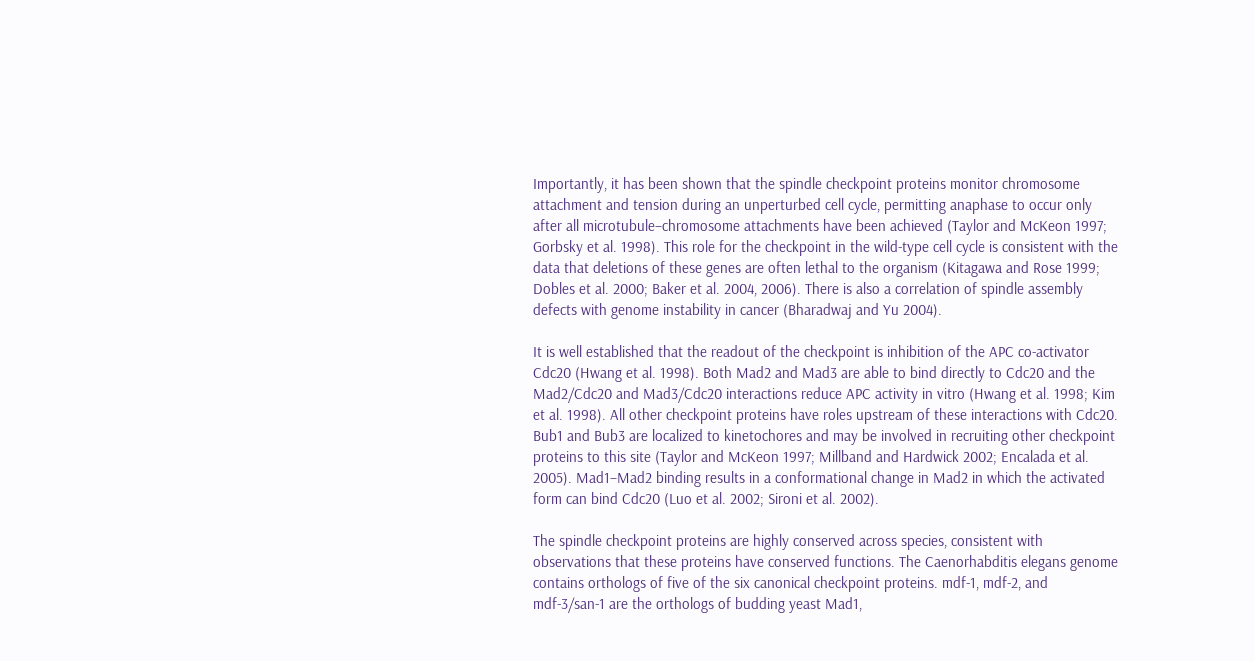Importantly, it has been shown that the spindle checkpoint proteins monitor chromosome attachment and tension during an unperturbed cell cycle, permitting anaphase to occur only after all microtubule–chromosome attachments have been achieved (Taylor and McKeon 1997; Gorbsky et al. 1998). This role for the checkpoint in the wild-type cell cycle is consistent with the data that deletions of these genes are often lethal to the organism (Kitagawa and Rose 1999; Dobles et al. 2000; Baker et al. 2004, 2006). There is also a correlation of spindle assembly defects with genome instability in cancer (Bharadwaj and Yu 2004).

It is well established that the readout of the checkpoint is inhibition of the APC co-activator Cdc20 (Hwang et al. 1998). Both Mad2 and Mad3 are able to bind directly to Cdc20 and the Mad2/Cdc20 and Mad3/Cdc20 interactions reduce APC activity in vitro (Hwang et al. 1998; Kim et al. 1998). All other checkpoint proteins have roles upstream of these interactions with Cdc20. Bub1 and Bub3 are localized to kinetochores and may be involved in recruiting other checkpoint proteins to this site (Taylor and McKeon 1997; Millband and Hardwick 2002; Encalada et al. 2005). Mad1–Mad2 binding results in a conformational change in Mad2 in which the activated form can bind Cdc20 (Luo et al. 2002; Sironi et al. 2002).

The spindle checkpoint proteins are highly conserved across species, consistent with observations that these proteins have conserved functions. The Caenorhabditis elegans genome contains orthologs of five of the six canonical checkpoint proteins. mdf-1, mdf-2, and mdf-3/san-1 are the orthologs of budding yeast Mad1,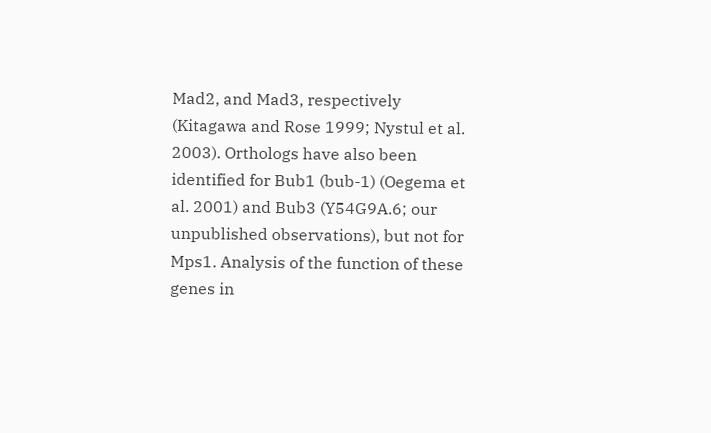Mad2, and Mad3, respectively (Kitagawa and Rose 1999; Nystul et al. 2003). Orthologs have also been identified for Bub1 (bub-1) (Oegema et al. 2001) and Bub3 (Y54G9A.6; our unpublished observations), but not for Mps1. Analysis of the function of these genes in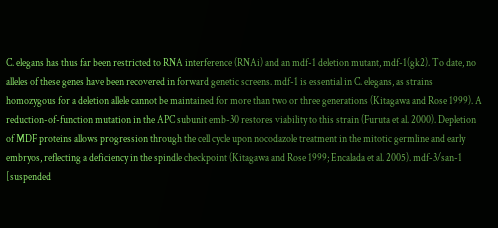C. elegans has thus far been restricted to RNA interference (RNAi) and an mdf-1 deletion mutant, mdf-1(gk2). To date, no alleles of these genes have been recovered in forward genetic screens. mdf-1 is essential in C. elegans, as strains homozygous for a deletion allele cannot be maintained for more than two or three generations (Kitagawa and Rose 1999). A reduction-of-function mutation in the APC subunit emb-30 restores viability to this strain (Furuta et al. 2000). Depletion of MDF proteins allows progression through the cell cycle upon nocodazole treatment in the mitotic germline and early embryos, reflecting a deficiency in the spindle checkpoint (Kitagawa and Rose 1999; Encalada et al. 2005). mdf-3/san-1 [suspended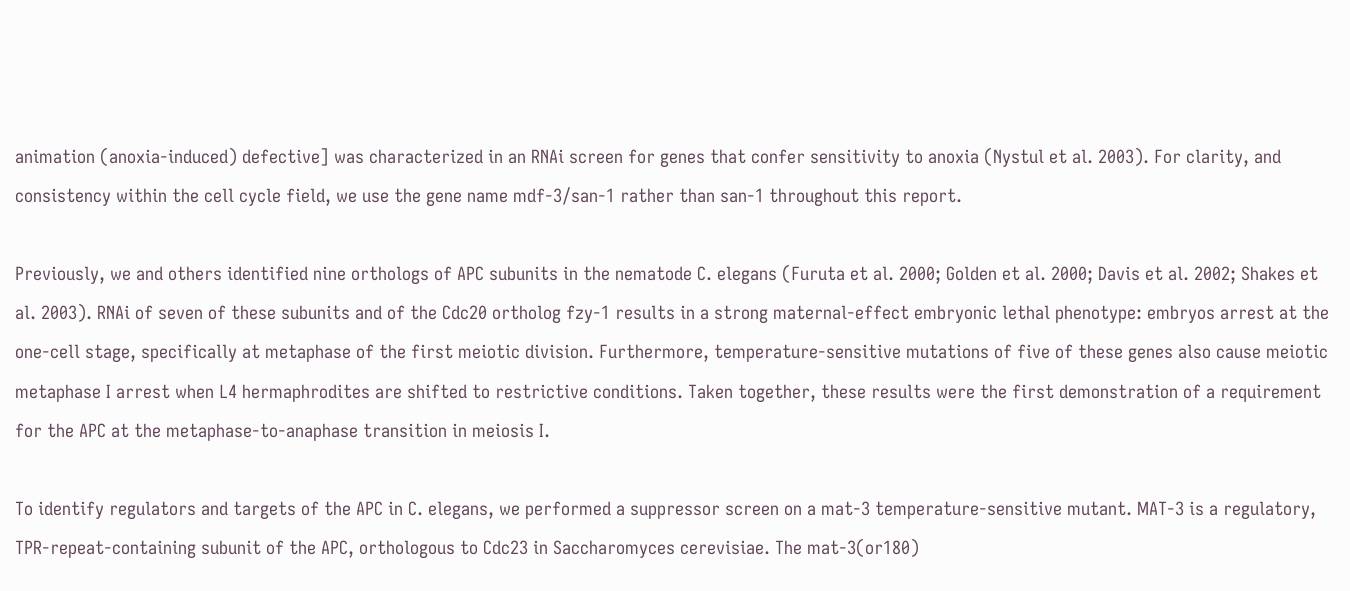animation (anoxia-induced) defective] was characterized in an RNAi screen for genes that confer sensitivity to anoxia (Nystul et al. 2003). For clarity, and consistency within the cell cycle field, we use the gene name mdf-3/san-1 rather than san-1 throughout this report.

Previously, we and others identified nine orthologs of APC subunits in the nematode C. elegans (Furuta et al. 2000; Golden et al. 2000; Davis et al. 2002; Shakes et al. 2003). RNAi of seven of these subunits and of the Cdc20 ortholog fzy-1 results in a strong maternal-effect embryonic lethal phenotype: embryos arrest at the one-cell stage, specifically at metaphase of the first meiotic division. Furthermore, temperature-sensitive mutations of five of these genes also cause meiotic metaphase I arrest when L4 hermaphrodites are shifted to restrictive conditions. Taken together, these results were the first demonstration of a requirement for the APC at the metaphase-to-anaphase transition in meiosis I.

To identify regulators and targets of the APC in C. elegans, we performed a suppressor screen on a mat-3 temperature-sensitive mutant. MAT-3 is a regulatory, TPR-repeat-containing subunit of the APC, orthologous to Cdc23 in Saccharomyces cerevisiae. The mat-3(or180)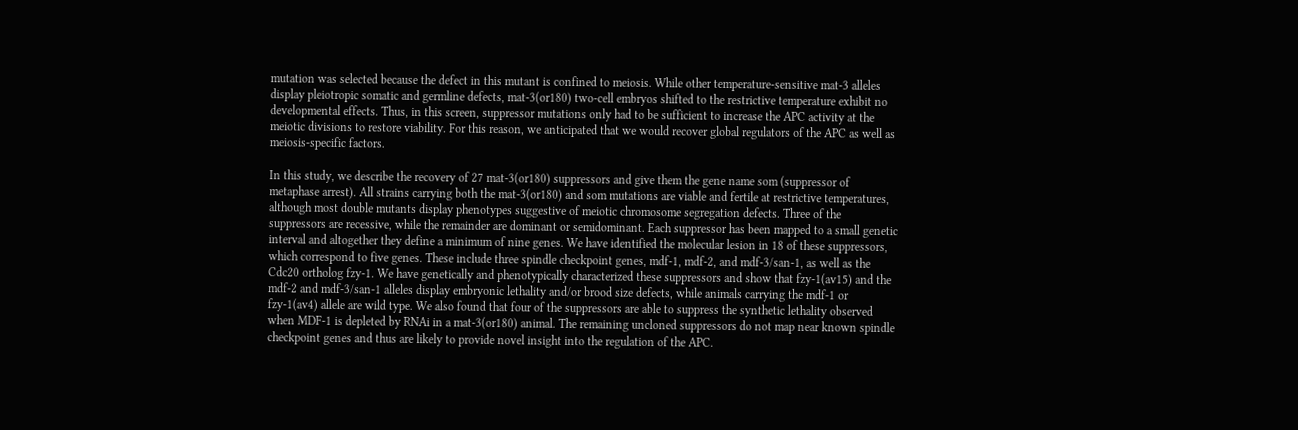mutation was selected because the defect in this mutant is confined to meiosis. While other temperature-sensitive mat-3 alleles display pleiotropic somatic and germline defects, mat-3(or180) two-cell embryos shifted to the restrictive temperature exhibit no developmental effects. Thus, in this screen, suppressor mutations only had to be sufficient to increase the APC activity at the meiotic divisions to restore viability. For this reason, we anticipated that we would recover global regulators of the APC as well as meiosis-specific factors.

In this study, we describe the recovery of 27 mat-3(or180) suppressors and give them the gene name som (suppressor of metaphase arrest). All strains carrying both the mat-3(or180) and som mutations are viable and fertile at restrictive temperatures, although most double mutants display phenotypes suggestive of meiotic chromosome segregation defects. Three of the suppressors are recessive, while the remainder are dominant or semidominant. Each suppressor has been mapped to a small genetic interval and altogether they define a minimum of nine genes. We have identified the molecular lesion in 18 of these suppressors, which correspond to five genes. These include three spindle checkpoint genes, mdf-1, mdf-2, and mdf-3/san-1, as well as the Cdc20 ortholog fzy-1. We have genetically and phenotypically characterized these suppressors and show that fzy-1(av15) and the mdf-2 and mdf-3/san-1 alleles display embryonic lethality and/or brood size defects, while animals carrying the mdf-1 or fzy-1(av4) allele are wild type. We also found that four of the suppressors are able to suppress the synthetic lethality observed when MDF-1 is depleted by RNAi in a mat-3(or180) animal. The remaining uncloned suppressors do not map near known spindle checkpoint genes and thus are likely to provide novel insight into the regulation of the APC.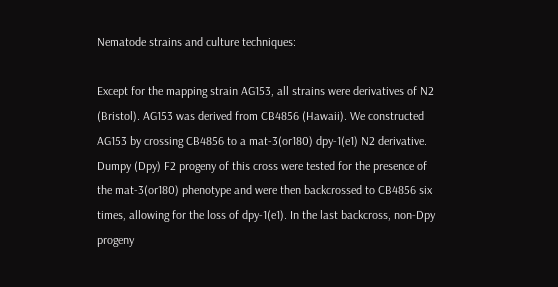Nematode strains and culture techniques:

Except for the mapping strain AG153, all strains were derivatives of N2 (Bristol). AG153 was derived from CB4856 (Hawaii). We constructed AG153 by crossing CB4856 to a mat-3(or180) dpy-1(e1) N2 derivative. Dumpy (Dpy) F2 progeny of this cross were tested for the presence of the mat-3(or180) phenotype and were then backcrossed to CB4856 six times, allowing for the loss of dpy-1(e1). In the last backcross, non-Dpy progeny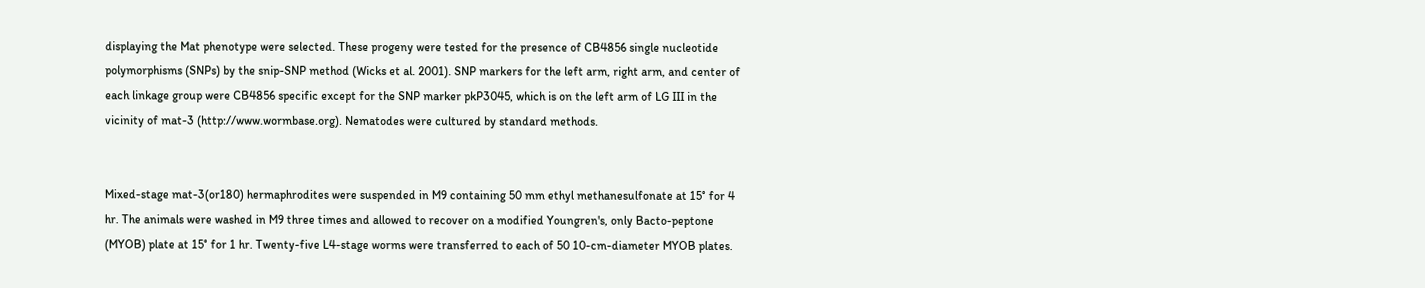displaying the Mat phenotype were selected. These progeny were tested for the presence of CB4856 single nucleotide polymorphisms (SNPs) by the snip-SNP method (Wicks et al. 2001). SNP markers for the left arm, right arm, and center of each linkage group were CB4856 specific except for the SNP marker pkP3045, which is on the left arm of LG III in the vicinity of mat-3 (http://www.wormbase.org). Nematodes were cultured by standard methods.


Mixed-stage mat-3(or180) hermaphrodites were suspended in M9 containing 50 mm ethyl methanesulfonate at 15° for 4 hr. The animals were washed in M9 three times and allowed to recover on a modified Youngren's, only Bacto-peptone (MYOB) plate at 15° for 1 hr. Twenty-five L4-stage worms were transferred to each of 50 10-cm-diameter MYOB plates.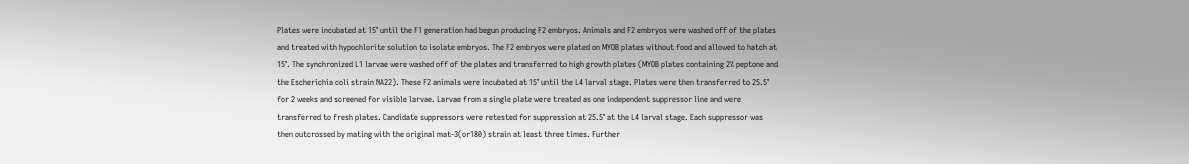Plates were incubated at 15° until the F1 generation had begun producing F2 embryos. Animals and F2 embryos were washed off of the plates and treated with hypochlorite solution to isolate embryos. The F2 embryos were plated on MYOB plates without food and allowed to hatch at 15°. The synchronized L1 larvae were washed off of the plates and transferred to high growth plates (MYOB plates containing 2% peptone and the Escherichia coli strain NA22). These F2 animals were incubated at 15° until the L4 larval stage. Plates were then transferred to 25.5° for 2 weeks and screened for visible larvae. Larvae from a single plate were treated as one independent suppressor line and were transferred to fresh plates. Candidate suppressors were retested for suppression at 25.5° at the L4 larval stage. Each suppressor was then outcrossed by mating with the original mat-3(or180) strain at least three times. Further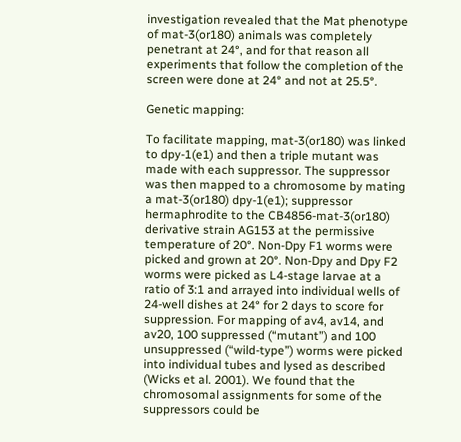investigation revealed that the Mat phenotype of mat-3(or180) animals was completely penetrant at 24°, and for that reason all experiments that follow the completion of the screen were done at 24° and not at 25.5°.

Genetic mapping:

To facilitate mapping, mat-3(or180) was linked to dpy-1(e1) and then a triple mutant was made with each suppressor. The suppressor was then mapped to a chromosome by mating a mat-3(or180) dpy-1(e1); suppressor hermaphrodite to the CB4856-mat-3(or180) derivative strain AG153 at the permissive temperature of 20°. Non-Dpy F1 worms were picked and grown at 20°. Non-Dpy and Dpy F2 worms were picked as L4-stage larvae at a ratio of 3:1 and arrayed into individual wells of 24-well dishes at 24° for 2 days to score for suppression. For mapping of av4, av14, and av20, 100 suppressed (“mutant”) and 100 unsuppressed (“wild-type”) worms were picked into individual tubes and lysed as described (Wicks et al. 2001). We found that the chromosomal assignments for some of the suppressors could be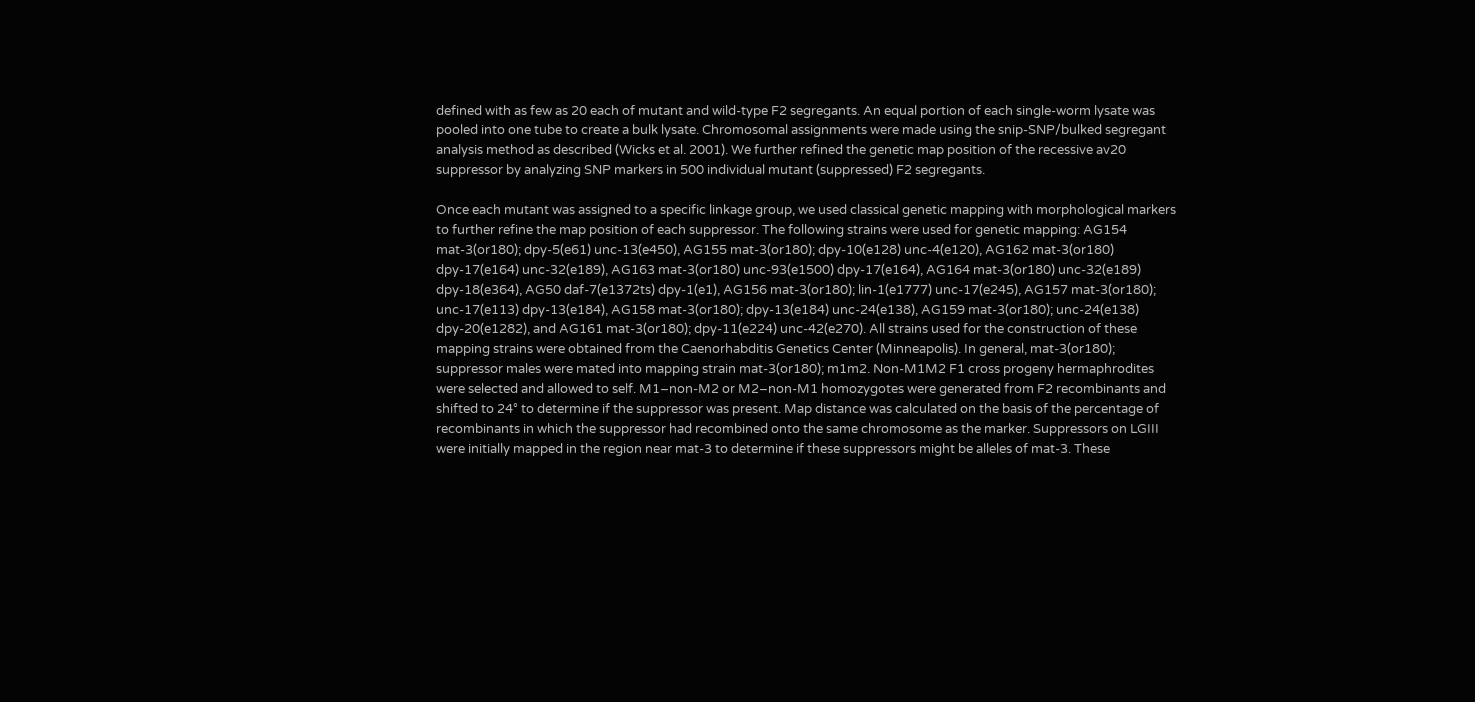defined with as few as 20 each of mutant and wild-type F2 segregants. An equal portion of each single-worm lysate was pooled into one tube to create a bulk lysate. Chromosomal assignments were made using the snip-SNP/bulked segregant analysis method as described (Wicks et al. 2001). We further refined the genetic map position of the recessive av20 suppressor by analyzing SNP markers in 500 individual mutant (suppressed) F2 segregants.

Once each mutant was assigned to a specific linkage group, we used classical genetic mapping with morphological markers to further refine the map position of each suppressor. The following strains were used for genetic mapping: AG154 mat-3(or180); dpy-5(e61) unc-13(e450), AG155 mat-3(or180); dpy-10(e128) unc-4(e120), AG162 mat-3(or180) dpy-17(e164) unc-32(e189), AG163 mat-3(or180) unc-93(e1500) dpy-17(e164), AG164 mat-3(or180) unc-32(e189) dpy-18(e364), AG50 daf-7(e1372ts) dpy-1(e1), AG156 mat-3(or180); lin-1(e1777) unc-17(e245), AG157 mat-3(or180); unc-17(e113) dpy-13(e184), AG158 mat-3(or180); dpy-13(e184) unc-24(e138), AG159 mat-3(or180); unc-24(e138) dpy-20(e1282), and AG161 mat-3(or180); dpy-11(e224) unc-42(e270). All strains used for the construction of these mapping strains were obtained from the Caenorhabditis Genetics Center (Minneapolis). In general, mat-3(or180); suppressor males were mated into mapping strain mat-3(or180); m1m2. Non-M1M2 F1 cross progeny hermaphrodites were selected and allowed to self. M1–non-M2 or M2–non-M1 homozygotes were generated from F2 recombinants and shifted to 24° to determine if the suppressor was present. Map distance was calculated on the basis of the percentage of recombinants in which the suppressor had recombined onto the same chromosome as the marker. Suppressors on LGIII were initially mapped in the region near mat-3 to determine if these suppressors might be alleles of mat-3. These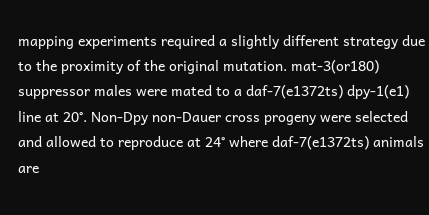mapping experiments required a slightly different strategy due to the proximity of the original mutation. mat-3(or180) suppressor males were mated to a daf-7(e1372ts) dpy-1(e1) line at 20°. Non-Dpy non-Dauer cross progeny were selected and allowed to reproduce at 24° where daf-7(e1372ts) animals are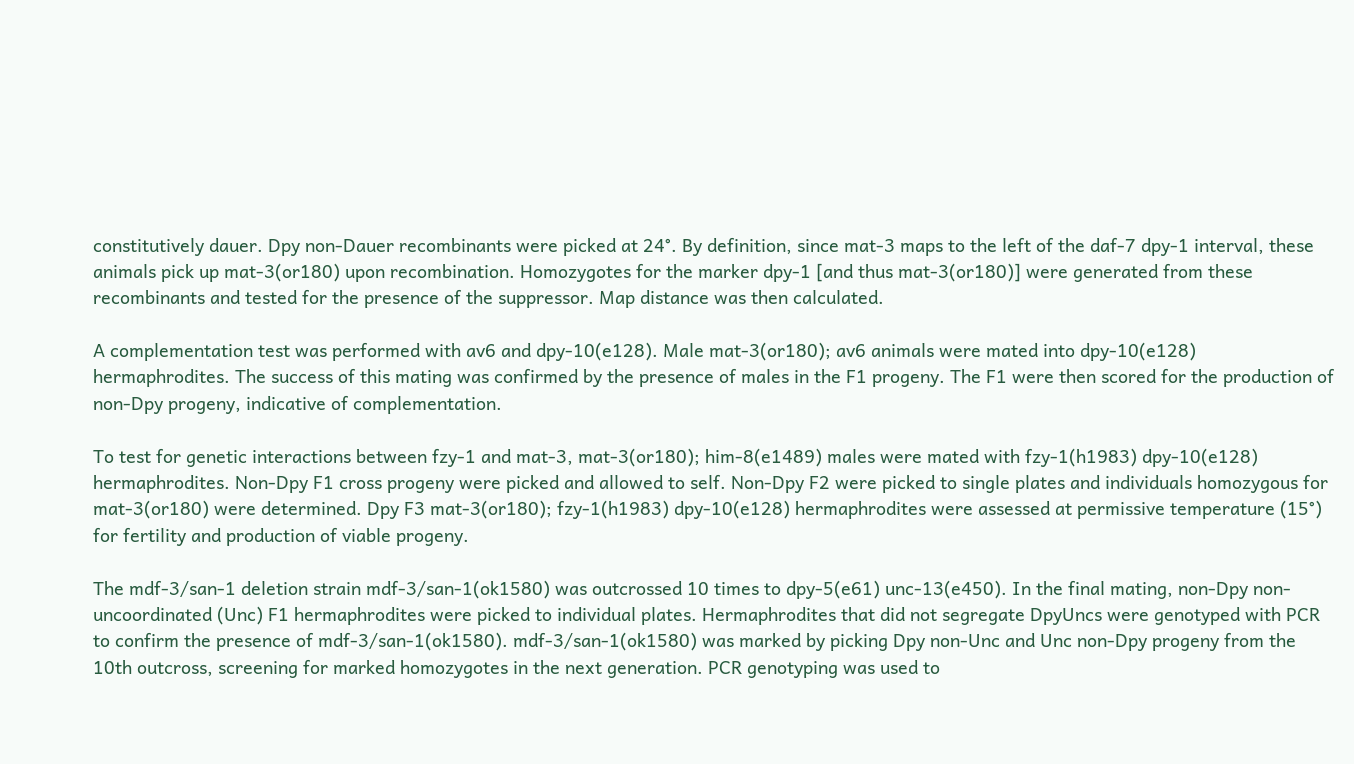constitutively dauer. Dpy non-Dauer recombinants were picked at 24°. By definition, since mat-3 maps to the left of the daf-7 dpy-1 interval, these animals pick up mat-3(or180) upon recombination. Homozygotes for the marker dpy-1 [and thus mat-3(or180)] were generated from these recombinants and tested for the presence of the suppressor. Map distance was then calculated.

A complementation test was performed with av6 and dpy-10(e128). Male mat-3(or180); av6 animals were mated into dpy-10(e128) hermaphrodites. The success of this mating was confirmed by the presence of males in the F1 progeny. The F1 were then scored for the production of non-Dpy progeny, indicative of complementation.

To test for genetic interactions between fzy-1 and mat-3, mat-3(or180); him-8(e1489) males were mated with fzy-1(h1983) dpy-10(e128) hermaphrodites. Non-Dpy F1 cross progeny were picked and allowed to self. Non-Dpy F2 were picked to single plates and individuals homozygous for mat-3(or180) were determined. Dpy F3 mat-3(or180); fzy-1(h1983) dpy-10(e128) hermaphrodites were assessed at permissive temperature (15°) for fertility and production of viable progeny.

The mdf-3/san-1 deletion strain mdf-3/san-1(ok1580) was outcrossed 10 times to dpy-5(e61) unc-13(e450). In the final mating, non-Dpy non-uncoordinated (Unc) F1 hermaphrodites were picked to individual plates. Hermaphrodites that did not segregate DpyUncs were genotyped with PCR to confirm the presence of mdf-3/san-1(ok1580). mdf-3/san-1(ok1580) was marked by picking Dpy non-Unc and Unc non-Dpy progeny from the 10th outcross, screening for marked homozygotes in the next generation. PCR genotyping was used to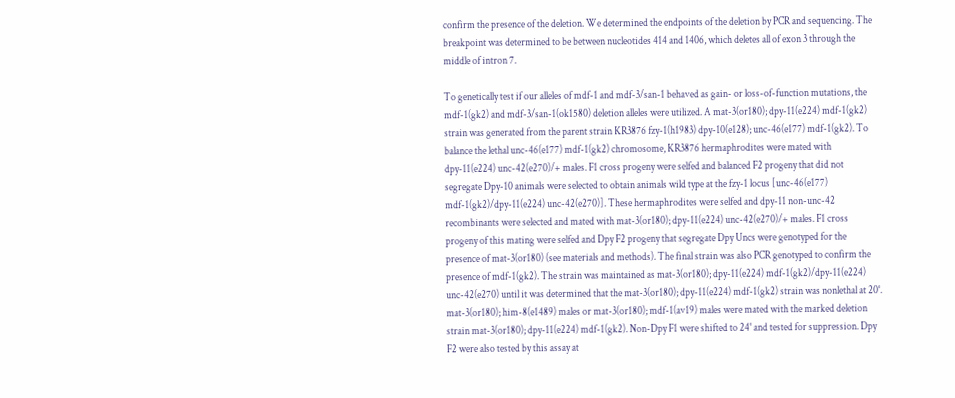confirm the presence of the deletion. We determined the endpoints of the deletion by PCR and sequencing. The breakpoint was determined to be between nucleotides 414 and 1406, which deletes all of exon 3 through the middle of intron 7.

To genetically test if our alleles of mdf-1 and mdf-3/san-1 behaved as gain- or loss-of-function mutations, the mdf-1(gk2) and mdf-3/san-1(ok1580) deletion alleles were utilized. A mat-3(or180); dpy-11(e224) mdf-1(gk2) strain was generated from the parent strain KR3876 fzy-1(h1983) dpy-10(e128); unc-46(e177) mdf-1(gk2). To balance the lethal unc-46(e177) mdf-1(gk2) chromosome, KR3876 hermaphrodites were mated with dpy-11(e224) unc-42(e270)/+ males. F1 cross progeny were selfed and balanced F2 progeny that did not segregate Dpy-10 animals were selected to obtain animals wild type at the fzy-1 locus [unc-46(e177) mdf-1(gk2)/dpy-11(e224) unc-42(e270)]. These hermaphrodites were selfed and dpy-11 non-unc-42 recombinants were selected and mated with mat-3(or180); dpy-11(e224) unc-42(e270)/+ males. F1 cross progeny of this mating were selfed and Dpy F2 progeny that segregate Dpy Uncs were genotyped for the presence of mat-3(or180) (see materials and methods). The final strain was also PCR genotyped to confirm the presence of mdf-1(gk2). The strain was maintained as mat-3(or180); dpy-11(e224) mdf-1(gk2)/dpy-11(e224) unc-42(e270) until it was determined that the mat-3(or180); dpy-11(e224) mdf-1(gk2) strain was nonlethal at 20°. mat-3(or180); him-8(e1489) males or mat-3(or180); mdf-1(av19) males were mated with the marked deletion strain mat-3(or180); dpy-11(e224) mdf-1(gk2). Non-Dpy F1 were shifted to 24° and tested for suppression. Dpy F2 were also tested by this assay at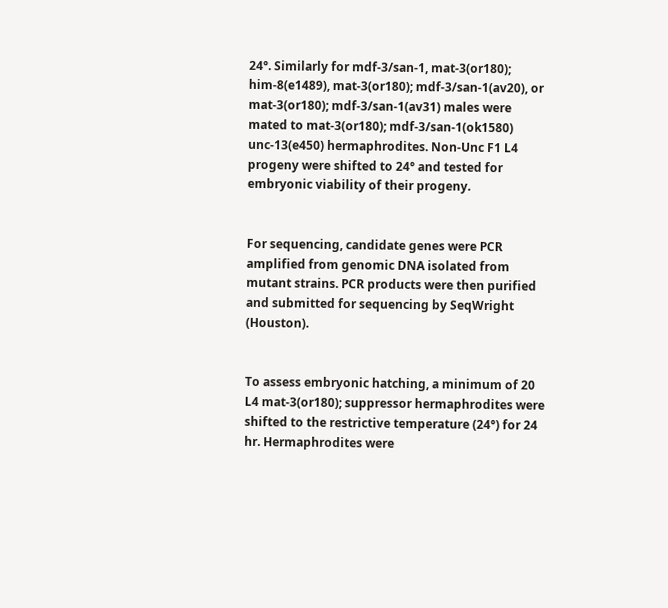24°. Similarly for mdf-3/san-1, mat-3(or180); him-8(e1489), mat-3(or180); mdf-3/san-1(av20), or mat-3(or180); mdf-3/san-1(av31) males were mated to mat-3(or180); mdf-3/san-1(ok1580) unc-13(e450) hermaphrodites. Non-Unc F1 L4 progeny were shifted to 24° and tested for embryonic viability of their progeny.


For sequencing, candidate genes were PCR amplified from genomic DNA isolated from mutant strains. PCR products were then purified and submitted for sequencing by SeqWright (Houston).


To assess embryonic hatching, a minimum of 20 L4 mat-3(or180); suppressor hermaphrodites were shifted to the restrictive temperature (24°) for 24 hr. Hermaphrodites were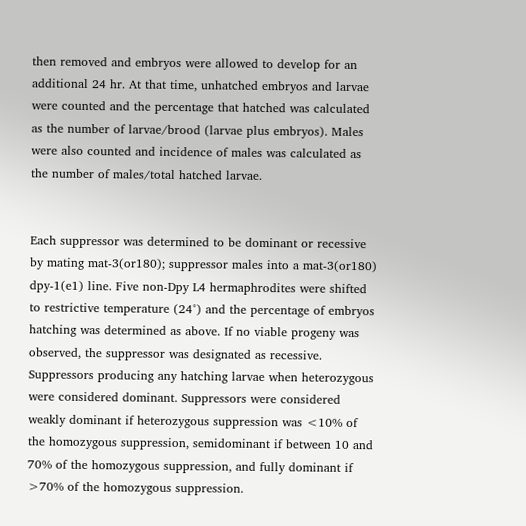then removed and embryos were allowed to develop for an additional 24 hr. At that time, unhatched embryos and larvae were counted and the percentage that hatched was calculated as the number of larvae/brood (larvae plus embryos). Males were also counted and incidence of males was calculated as the number of males/total hatched larvae.


Each suppressor was determined to be dominant or recessive by mating mat-3(or180); suppressor males into a mat-3(or180) dpy-1(e1) line. Five non-Dpy L4 hermaphrodites were shifted to restrictive temperature (24°) and the percentage of embryos hatching was determined as above. If no viable progeny was observed, the suppressor was designated as recessive. Suppressors producing any hatching larvae when heterozygous were considered dominant. Suppressors were considered weakly dominant if heterozygous suppression was <10% of the homozygous suppression, semidominant if between 10 and 70% of the homozygous suppression, and fully dominant if >70% of the homozygous suppression.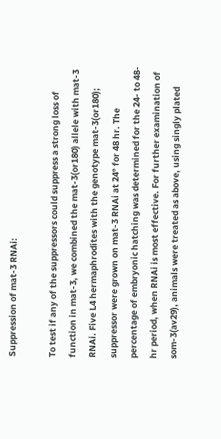Suppression of mat-3 RNAi:

To test if any of the suppressors could suppress a strong loss of function in mat-3, we combined the mat-3(or180) allele with mat-3 RNAi. Five L4 hermaphrodites with the genotype mat-3(or180); suppressor were grown on mat-3 RNAi at 24° for 48 hr. The percentage of embryonic hatching was determined for the 24- to 48-hr period, when RNAi is most effective. For further examination of som-3(av29), animals were treated as above, using singly plated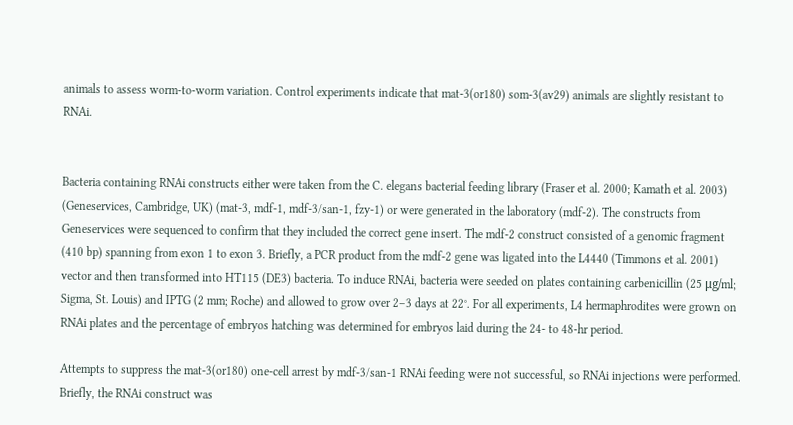animals to assess worm-to-worm variation. Control experiments indicate that mat-3(or180) som-3(av29) animals are slightly resistant to RNAi.


Bacteria containing RNAi constructs either were taken from the C. elegans bacterial feeding library (Fraser et al. 2000; Kamath et al. 2003) (Geneservices, Cambridge, UK) (mat-3, mdf-1, mdf-3/san-1, fzy-1) or were generated in the laboratory (mdf-2). The constructs from Geneservices were sequenced to confirm that they included the correct gene insert. The mdf-2 construct consisted of a genomic fragment (410 bp) spanning from exon 1 to exon 3. Briefly, a PCR product from the mdf-2 gene was ligated into the L4440 (Timmons et al. 2001) vector and then transformed into HT115 (DE3) bacteria. To induce RNAi, bacteria were seeded on plates containing carbenicillin (25 μg/ml; Sigma, St. Louis) and IPTG (2 mm; Roche) and allowed to grow over 2–3 days at 22°. For all experiments, L4 hermaphrodites were grown on RNAi plates and the percentage of embryos hatching was determined for embryos laid during the 24- to 48-hr period.

Attempts to suppress the mat-3(or180) one-cell arrest by mdf-3/san-1 RNAi feeding were not successful, so RNAi injections were performed. Briefly, the RNAi construct was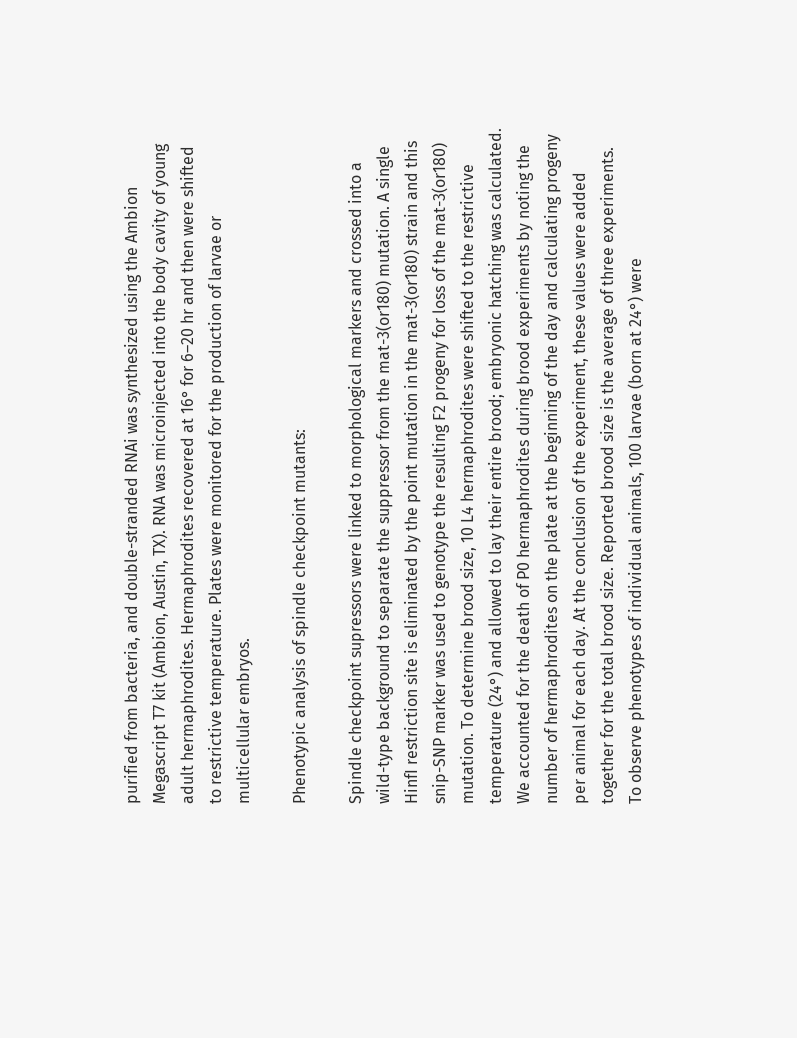purified from bacteria, and double-stranded RNAi was synthesized using the Ambion Megascript T7 kit (Ambion, Austin, TX). RNA was microinjected into the body cavity of young adult hermaphrodites. Hermaphrodites recovered at 16° for 6–20 hr and then were shifted to restrictive temperature. Plates were monitored for the production of larvae or multicellular embryos.

Phenotypic analysis of spindle checkpoint mutants:

Spindle checkpoint supressors were linked to morphological markers and crossed into a wild-type background to separate the suppressor from the mat-3(or180) mutation. A single HinfI restriction site is eliminated by the point mutation in the mat-3(or180) strain and this snip-SNP marker was used to genotype the resulting F2 progeny for loss of the mat-3(or180) mutation. To determine brood size, 10 L4 hermaphrodites were shifted to the restrictive temperature (24°) and allowed to lay their entire brood; embryonic hatching was calculated. We accounted for the death of P0 hermaphrodites during brood experiments by noting the number of hermaphrodites on the plate at the beginning of the day and calculating progeny per animal for each day. At the conclusion of the experiment, these values were added together for the total brood size. Reported brood size is the average of three experiments. To observe phenotypes of individual animals, 100 larvae (born at 24°) were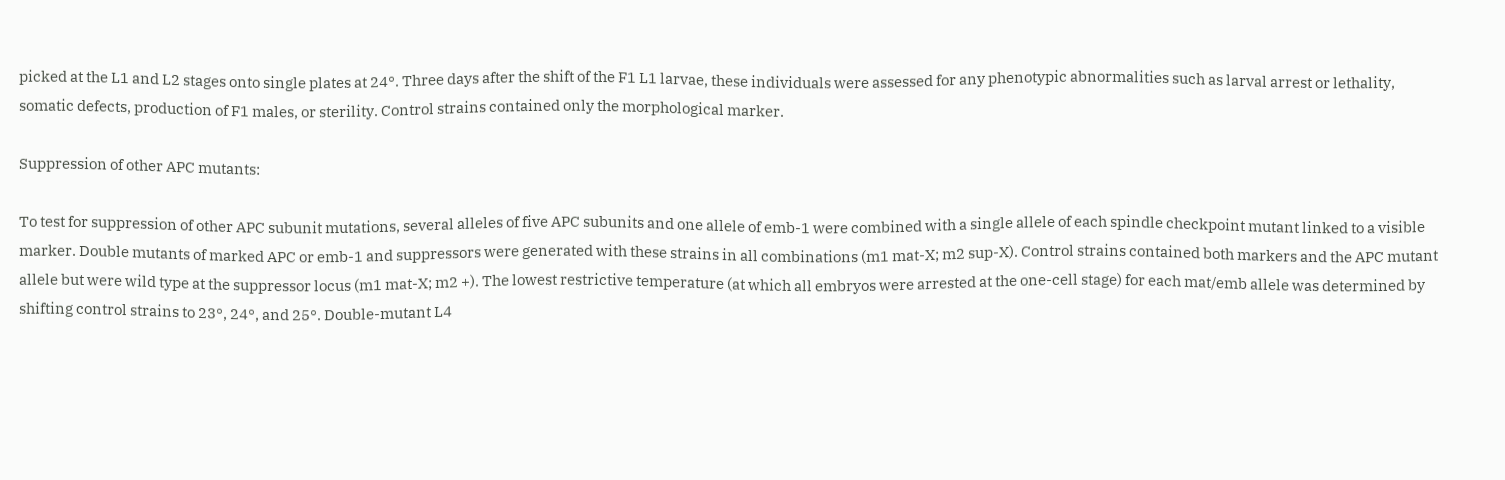picked at the L1 and L2 stages onto single plates at 24°. Three days after the shift of the F1 L1 larvae, these individuals were assessed for any phenotypic abnormalities such as larval arrest or lethality, somatic defects, production of F1 males, or sterility. Control strains contained only the morphological marker.

Suppression of other APC mutants:

To test for suppression of other APC subunit mutations, several alleles of five APC subunits and one allele of emb-1 were combined with a single allele of each spindle checkpoint mutant linked to a visible marker. Double mutants of marked APC or emb-1 and suppressors were generated with these strains in all combinations (m1 mat-X; m2 sup-X). Control strains contained both markers and the APC mutant allele but were wild type at the suppressor locus (m1 mat-X; m2 +). The lowest restrictive temperature (at which all embryos were arrested at the one-cell stage) for each mat/emb allele was determined by shifting control strains to 23°, 24°, and 25°. Double-mutant L4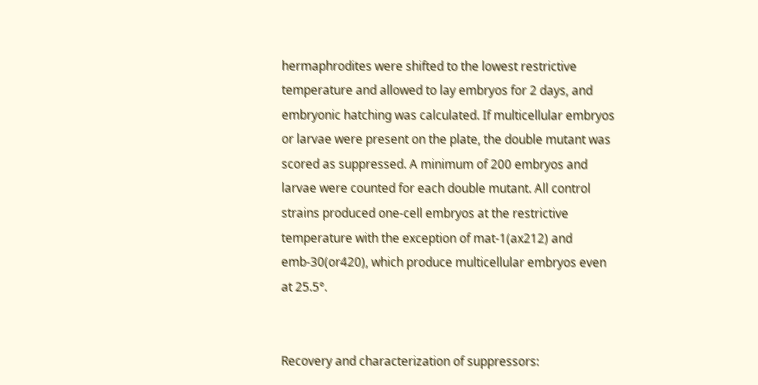hermaphrodites were shifted to the lowest restrictive temperature and allowed to lay embryos for 2 days, and embryonic hatching was calculated. If multicellular embryos or larvae were present on the plate, the double mutant was scored as suppressed. A minimum of 200 embryos and larvae were counted for each double mutant. All control strains produced one-cell embryos at the restrictive temperature with the exception of mat-1(ax212) and emb-30(or420), which produce multicellular embryos even at 25.5°.


Recovery and characterization of suppressors: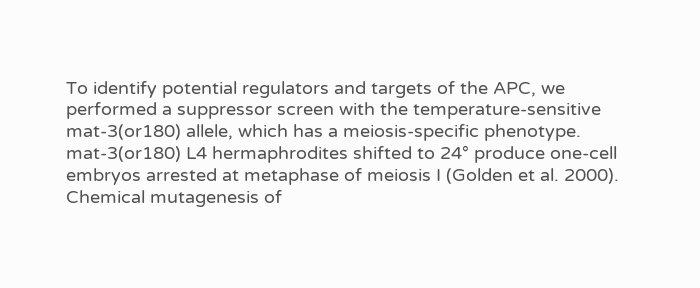To identify potential regulators and targets of the APC, we performed a suppressor screen with the temperature-sensitive mat-3(or180) allele, which has a meiosis-specific phenotype. mat-3(or180) L4 hermaphrodites shifted to 24° produce one-cell embryos arrested at metaphase of meiosis I (Golden et al. 2000). Chemical mutagenesis of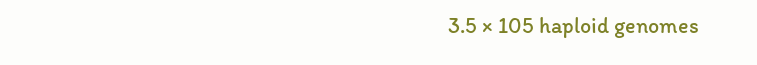3.5 × 105 haploid genomes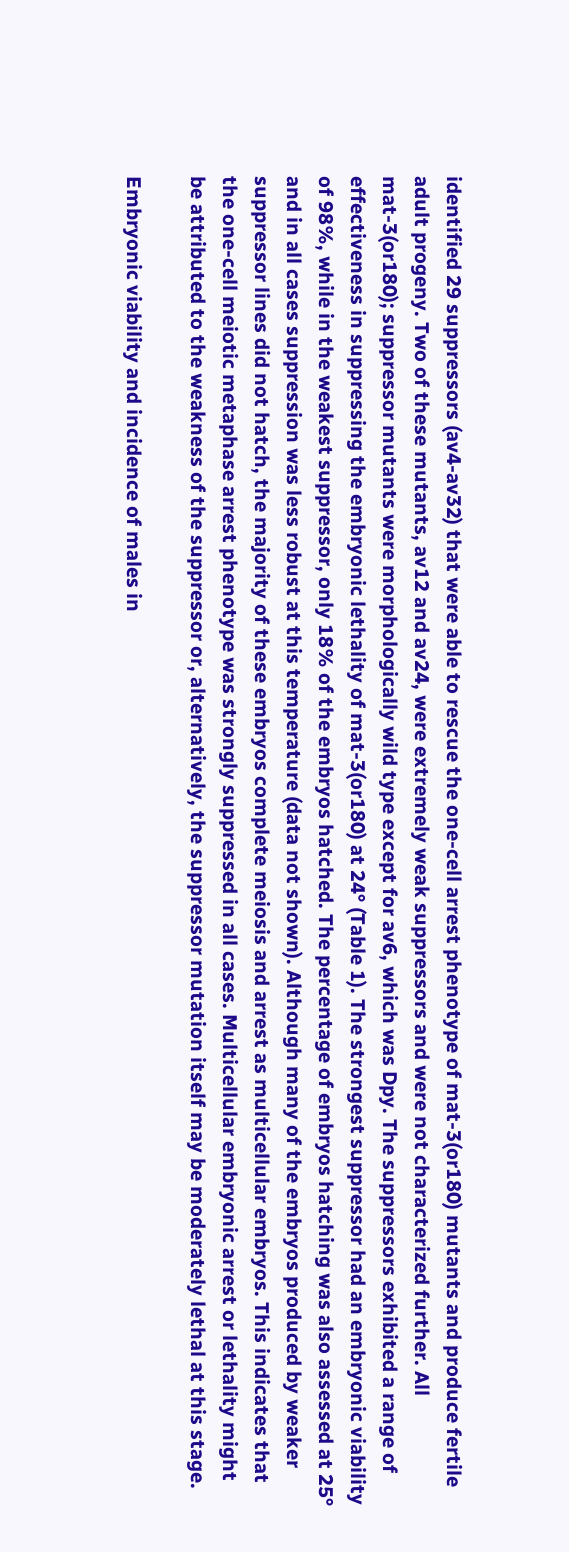identified 29 suppressors (av4-av32) that were able to rescue the one-cell arrest phenotype of mat-3(or180) mutants and produce fertile adult progeny. Two of these mutants, av12 and av24, were extremely weak suppressors and were not characterized further. All mat-3(or180); suppressor mutants were morphologically wild type except for av6, which was Dpy. The suppressors exhibited a range of effectiveness in suppressing the embryonic lethality of mat-3(or180) at 24° (Table 1). The strongest suppressor had an embryonic viability of 98%, while in the weakest suppressor, only 18% of the embryos hatched. The percentage of embryos hatching was also assessed at 25° and in all cases suppression was less robust at this temperature (data not shown). Although many of the embryos produced by weaker suppressor lines did not hatch, the majority of these embryos complete meiosis and arrest as multicellular embryos. This indicates that the one-cell meiotic metaphase arrest phenotype was strongly suppressed in all cases. Multicellular embryonic arrest or lethality might be attributed to the weakness of the suppressor or, alternatively, the suppressor mutation itself may be moderately lethal at this stage.

Embryonic viability and incidence of males in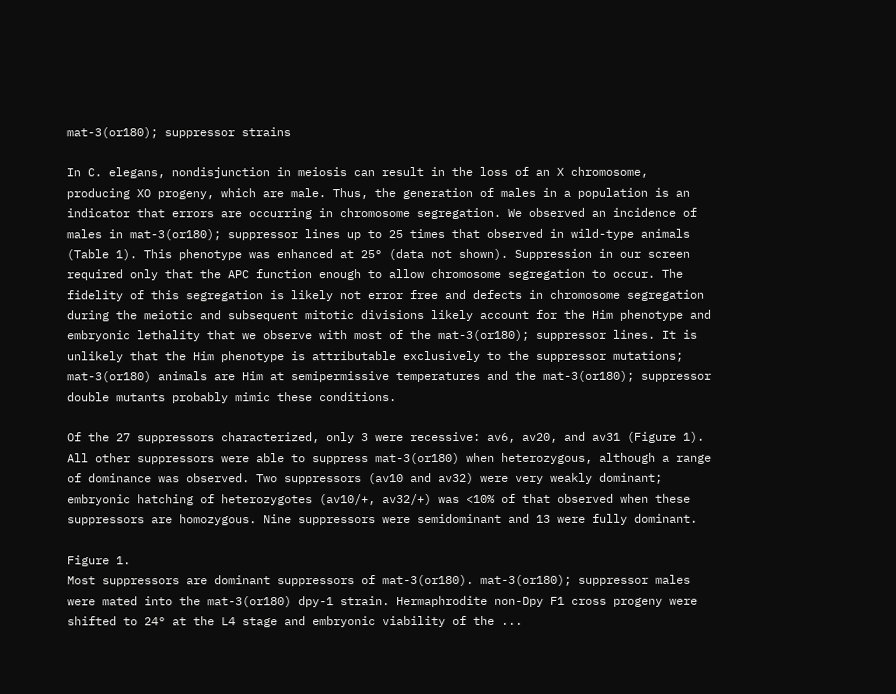mat-3(or180); suppressor strains

In C. elegans, nondisjunction in meiosis can result in the loss of an X chromosome, producing XO progeny, which are male. Thus, the generation of males in a population is an indicator that errors are occurring in chromosome segregation. We observed an incidence of males in mat-3(or180); suppressor lines up to 25 times that observed in wild-type animals (Table 1). This phenotype was enhanced at 25° (data not shown). Suppression in our screen required only that the APC function enough to allow chromosome segregation to occur. The fidelity of this segregation is likely not error free and defects in chromosome segregation during the meiotic and subsequent mitotic divisions likely account for the Him phenotype and embryonic lethality that we observe with most of the mat-3(or180); suppressor lines. It is unlikely that the Him phenotype is attributable exclusively to the suppressor mutations; mat-3(or180) animals are Him at semipermissive temperatures and the mat-3(or180); suppressor double mutants probably mimic these conditions.

Of the 27 suppressors characterized, only 3 were recessive: av6, av20, and av31 (Figure 1). All other suppressors were able to suppress mat-3(or180) when heterozygous, although a range of dominance was observed. Two suppressors (av10 and av32) were very weakly dominant; embryonic hatching of heterozygotes (av10/+, av32/+) was <10% of that observed when these suppressors are homozygous. Nine suppressors were semidominant and 13 were fully dominant.

Figure 1.
Most suppressors are dominant suppressors of mat-3(or180). mat-3(or180); suppressor males were mated into the mat-3(or180) dpy-1 strain. Hermaphrodite non-Dpy F1 cross progeny were shifted to 24° at the L4 stage and embryonic viability of the ...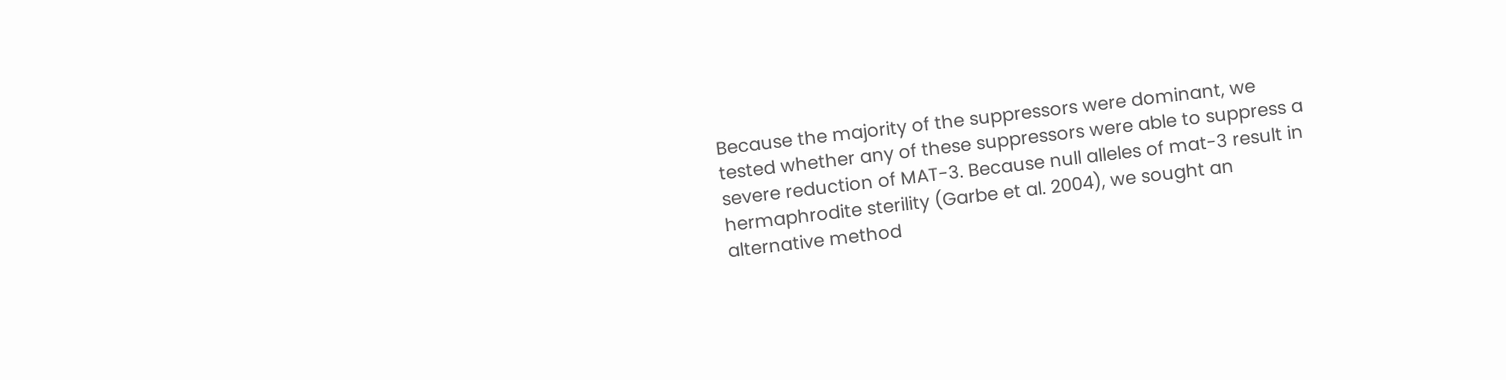Because the majority of the suppressors were dominant, we tested whether any of these suppressors were able to suppress a severe reduction of MAT-3. Because null alleles of mat-3 result in hermaphrodite sterility (Garbe et al. 2004), we sought an alternative method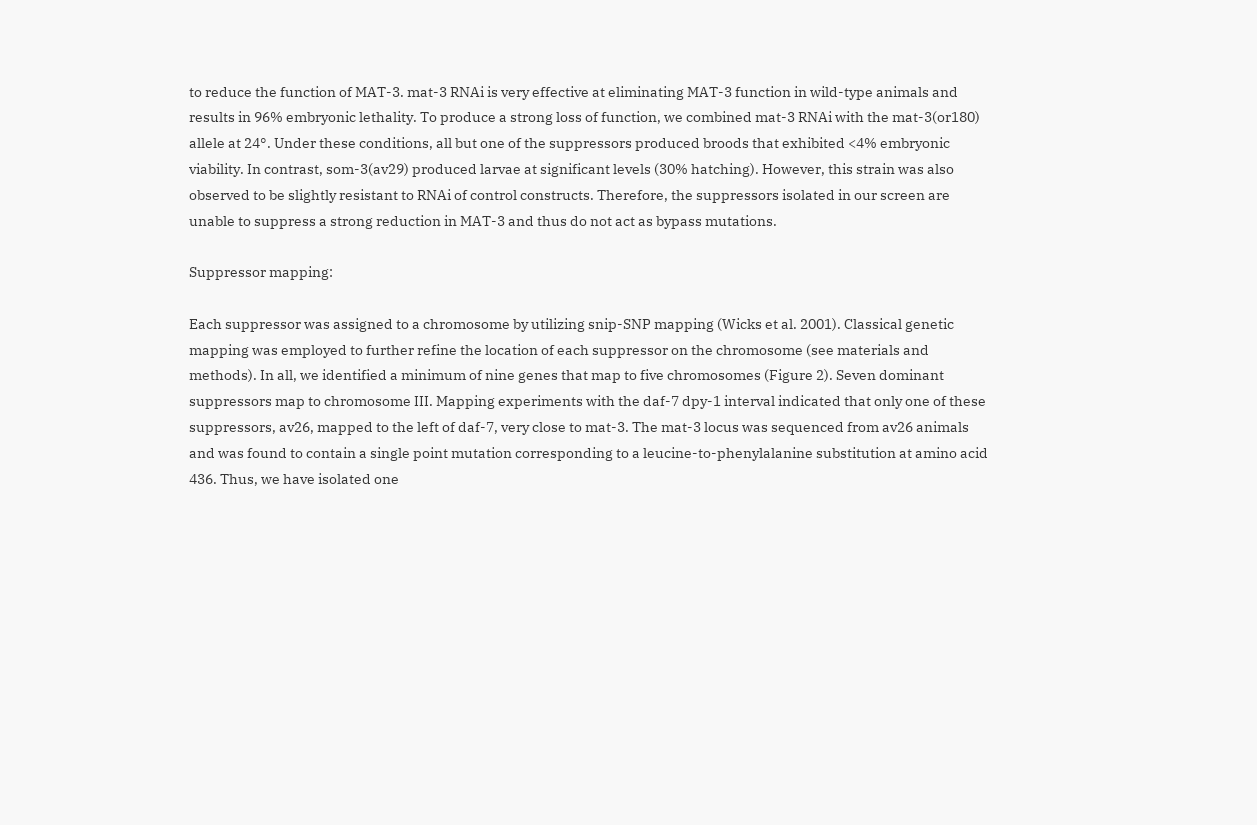to reduce the function of MAT-3. mat-3 RNAi is very effective at eliminating MAT-3 function in wild-type animals and results in 96% embryonic lethality. To produce a strong loss of function, we combined mat-3 RNAi with the mat-3(or180) allele at 24°. Under these conditions, all but one of the suppressors produced broods that exhibited <4% embryonic viability. In contrast, som-3(av29) produced larvae at significant levels (30% hatching). However, this strain was also observed to be slightly resistant to RNAi of control constructs. Therefore, the suppressors isolated in our screen are unable to suppress a strong reduction in MAT-3 and thus do not act as bypass mutations.

Suppressor mapping:

Each suppressor was assigned to a chromosome by utilizing snip-SNP mapping (Wicks et al. 2001). Classical genetic mapping was employed to further refine the location of each suppressor on the chromosome (see materials and methods). In all, we identified a minimum of nine genes that map to five chromosomes (Figure 2). Seven dominant suppressors map to chromosome III. Mapping experiments with the daf-7 dpy-1 interval indicated that only one of these suppressors, av26, mapped to the left of daf-7, very close to mat-3. The mat-3 locus was sequenced from av26 animals and was found to contain a single point mutation corresponding to a leucine-to-phenylalanine substitution at amino acid 436. Thus, we have isolated one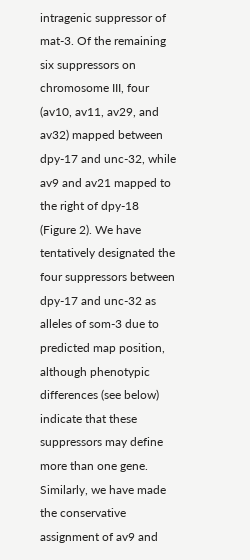intragenic suppressor of mat-3. Of the remaining six suppressors on chromosome III, four (av10, av11, av29, and av32) mapped between dpy-17 and unc-32, while av9 and av21 mapped to the right of dpy-18 (Figure 2). We have tentatively designated the four suppressors between dpy-17 and unc-32 as alleles of som-3 due to predicted map position, although phenotypic differences (see below) indicate that these suppressors may define more than one gene. Similarly, we have made the conservative assignment of av9 and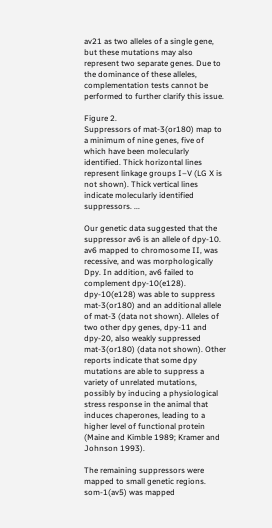av21 as two alleles of a single gene, but these mutations may also represent two separate genes. Due to the dominance of these alleles, complementation tests cannot be performed to further clarify this issue.

Figure 2.
Suppressors of mat-3(or180) map to a minimum of nine genes, five of which have been molecularly identified. Thick horizontal lines represent linkage groups I–V (LG X is not shown). Thick vertical lines indicate molecularly identified suppressors. ...

Our genetic data suggested that the suppressor av6 is an allele of dpy-10. av6 mapped to chromosome II, was recessive, and was morphologically Dpy. In addition, av6 failed to complement dpy-10(e128). dpy-10(e128) was able to suppress mat-3(or180) and an additional allele of mat-3 (data not shown). Alleles of two other dpy genes, dpy-11 and dpy-20, also weakly suppressed mat-3(or180) (data not shown). Other reports indicate that some dpy mutations are able to suppress a variety of unrelated mutations, possibly by inducing a physiological stress response in the animal that induces chaperones, leading to a higher level of functional protein (Maine and Kimble 1989; Kramer and Johnson 1993).

The remaining suppressors were mapped to small genetic regions. som-1(av5) was mapped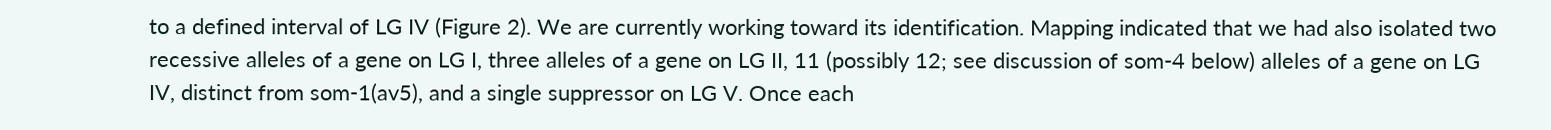to a defined interval of LG IV (Figure 2). We are currently working toward its identification. Mapping indicated that we had also isolated two recessive alleles of a gene on LG I, three alleles of a gene on LG II, 11 (possibly 12; see discussion of som-4 below) alleles of a gene on LG IV, distinct from som-1(av5), and a single suppressor on LG V. Once each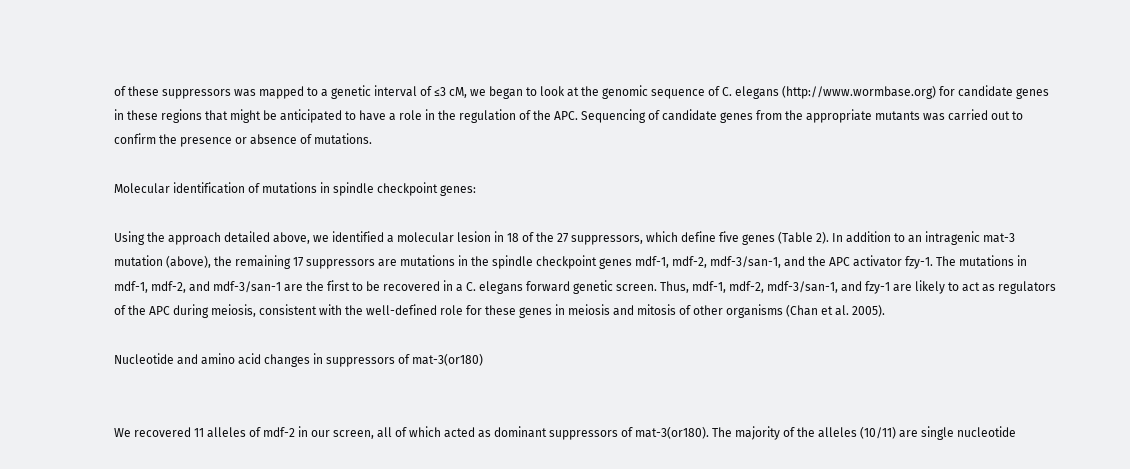of these suppressors was mapped to a genetic interval of ≤3 cM, we began to look at the genomic sequence of C. elegans (http://www.wormbase.org) for candidate genes in these regions that might be anticipated to have a role in the regulation of the APC. Sequencing of candidate genes from the appropriate mutants was carried out to confirm the presence or absence of mutations.

Molecular identification of mutations in spindle checkpoint genes:

Using the approach detailed above, we identified a molecular lesion in 18 of the 27 suppressors, which define five genes (Table 2). In addition to an intragenic mat-3 mutation (above), the remaining 17 suppressors are mutations in the spindle checkpoint genes mdf-1, mdf-2, mdf-3/san-1, and the APC activator fzy-1. The mutations in mdf-1, mdf-2, and mdf-3/san-1 are the first to be recovered in a C. elegans forward genetic screen. Thus, mdf-1, mdf-2, mdf-3/san-1, and fzy-1 are likely to act as regulators of the APC during meiosis, consistent with the well-defined role for these genes in meiosis and mitosis of other organisms (Chan et al. 2005).

Nucleotide and amino acid changes in suppressors of mat-3(or180)


We recovered 11 alleles of mdf-2 in our screen, all of which acted as dominant suppressors of mat-3(or180). The majority of the alleles (10/11) are single nucleotide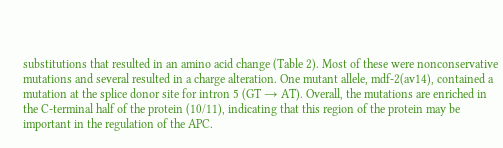substitutions that resulted in an amino acid change (Table 2). Most of these were nonconservative mutations and several resulted in a charge alteration. One mutant allele, mdf-2(av14), contained a mutation at the splice donor site for intron 5 (GT → AT). Overall, the mutations are enriched in the C-terminal half of the protein (10/11), indicating that this region of the protein may be important in the regulation of the APC.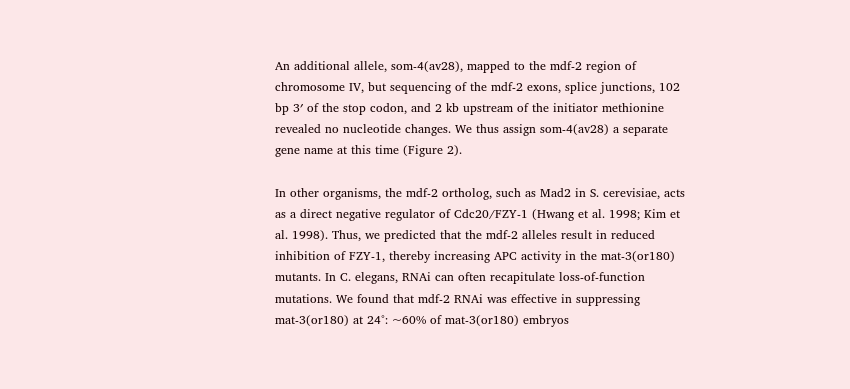An additional allele, som-4(av28), mapped to the mdf-2 region of chromosome IV, but sequencing of the mdf-2 exons, splice junctions, 102 bp 3′ of the stop codon, and 2 kb upstream of the initiator methionine revealed no nucleotide changes. We thus assign som-4(av28) a separate gene name at this time (Figure 2).

In other organisms, the mdf-2 ortholog, such as Mad2 in S. cerevisiae, acts as a direct negative regulator of Cdc20/FZY-1 (Hwang et al. 1998; Kim et al. 1998). Thus, we predicted that the mdf-2 alleles result in reduced inhibition of FZY-1, thereby increasing APC activity in the mat-3(or180) mutants. In C. elegans, RNAi can often recapitulate loss-of-function mutations. We found that mdf-2 RNAi was effective in suppressing mat-3(or180) at 24°: ~60% of mat-3(or180) embryos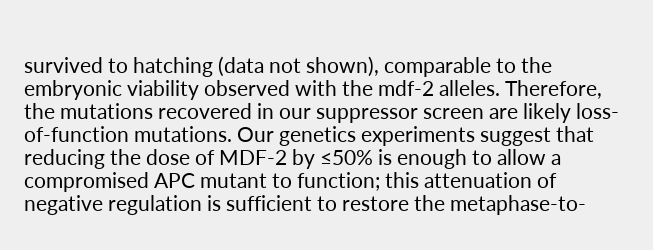survived to hatching (data not shown), comparable to the embryonic viability observed with the mdf-2 alleles. Therefore, the mutations recovered in our suppressor screen are likely loss-of-function mutations. Our genetics experiments suggest that reducing the dose of MDF-2 by ≤50% is enough to allow a compromised APC mutant to function; this attenuation of negative regulation is sufficient to restore the metaphase-to-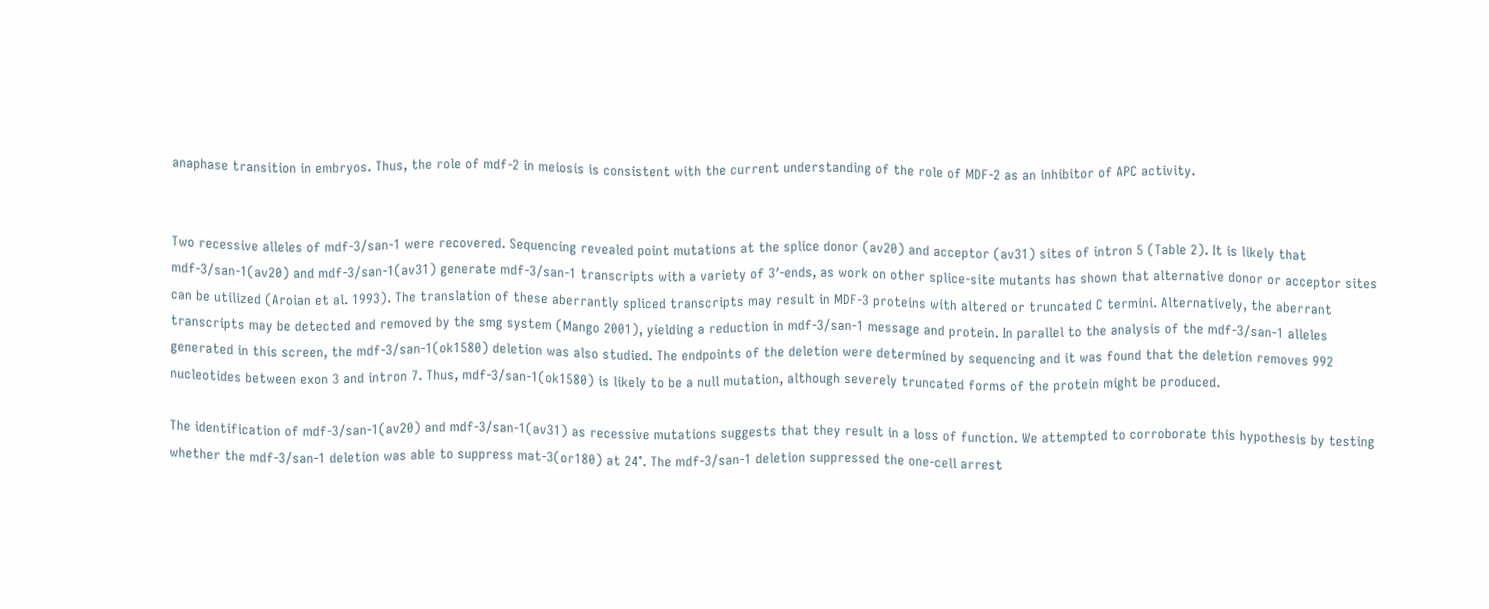anaphase transition in embryos. Thus, the role of mdf-2 in meiosis is consistent with the current understanding of the role of MDF-2 as an inhibitor of APC activity.


Two recessive alleles of mdf-3/san-1 were recovered. Sequencing revealed point mutations at the splice donor (av20) and acceptor (av31) sites of intron 5 (Table 2). It is likely that mdf-3/san-1(av20) and mdf-3/san-1(av31) generate mdf-3/san-1 transcripts with a variety of 3′-ends, as work on other splice-site mutants has shown that alternative donor or acceptor sites can be utilized (Aroian et al. 1993). The translation of these aberrantly spliced transcripts may result in MDF-3 proteins with altered or truncated C termini. Alternatively, the aberrant transcripts may be detected and removed by the smg system (Mango 2001), yielding a reduction in mdf-3/san-1 message and protein. In parallel to the analysis of the mdf-3/san-1 alleles generated in this screen, the mdf-3/san-1(ok1580) deletion was also studied. The endpoints of the deletion were determined by sequencing and it was found that the deletion removes 992 nucleotides between exon 3 and intron 7. Thus, mdf-3/san-1(ok1580) is likely to be a null mutation, although severely truncated forms of the protein might be produced.

The identification of mdf-3/san-1(av20) and mdf-3/san-1(av31) as recessive mutations suggests that they result in a loss of function. We attempted to corroborate this hypothesis by testing whether the mdf-3/san-1 deletion was able to suppress mat-3(or180) at 24°. The mdf-3/san-1 deletion suppressed the one-cell arrest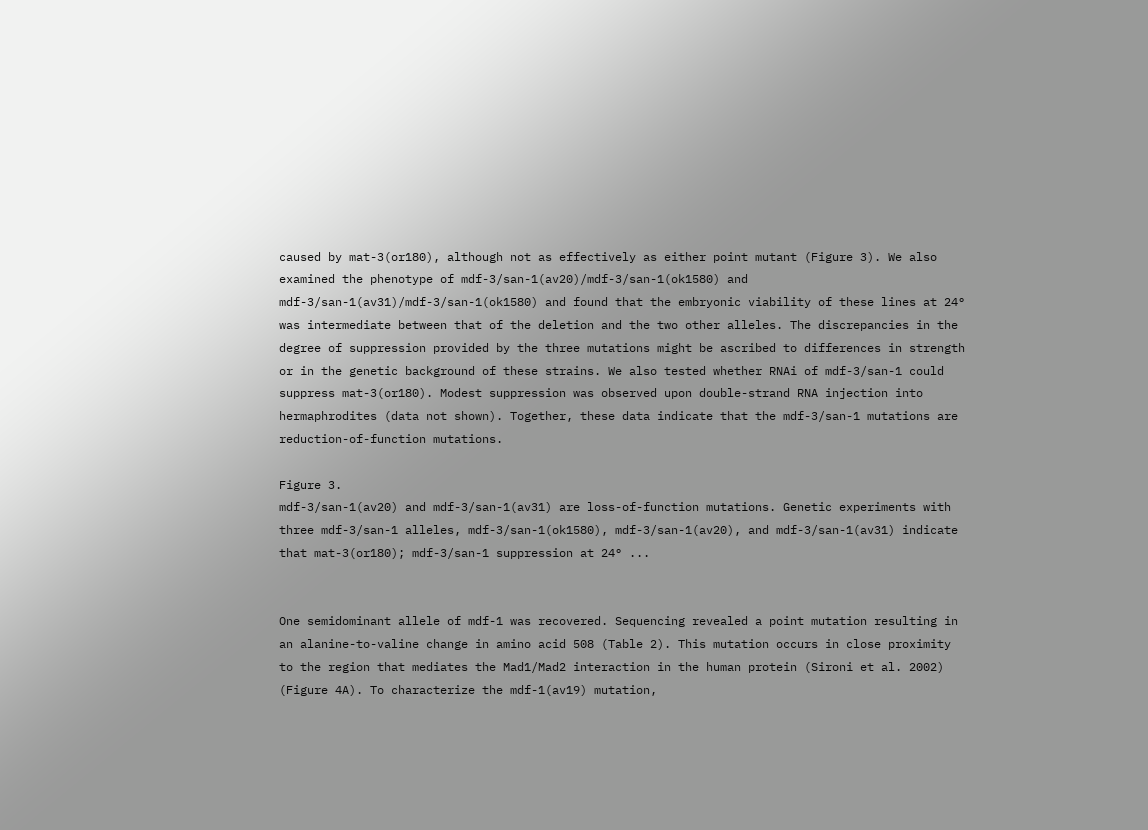caused by mat-3(or180), although not as effectively as either point mutant (Figure 3). We also examined the phenotype of mdf-3/san-1(av20)/mdf-3/san-1(ok1580) and mdf-3/san-1(av31)/mdf-3/san-1(ok1580) and found that the embryonic viability of these lines at 24° was intermediate between that of the deletion and the two other alleles. The discrepancies in the degree of suppression provided by the three mutations might be ascribed to differences in strength or in the genetic background of these strains. We also tested whether RNAi of mdf-3/san-1 could suppress mat-3(or180). Modest suppression was observed upon double-strand RNA injection into hermaphrodites (data not shown). Together, these data indicate that the mdf-3/san-1 mutations are reduction-of-function mutations.

Figure 3.
mdf-3/san-1(av20) and mdf-3/san-1(av31) are loss-of-function mutations. Genetic experiments with three mdf-3/san-1 alleles, mdf-3/san-1(ok1580), mdf-3/san-1(av20), and mdf-3/san-1(av31) indicate that mat-3(or180); mdf-3/san-1 suppression at 24° ...


One semidominant allele of mdf-1 was recovered. Sequencing revealed a point mutation resulting in an alanine-to-valine change in amino acid 508 (Table 2). This mutation occurs in close proximity to the region that mediates the Mad1/Mad2 interaction in the human protein (Sironi et al. 2002) (Figure 4A). To characterize the mdf-1(av19) mutation,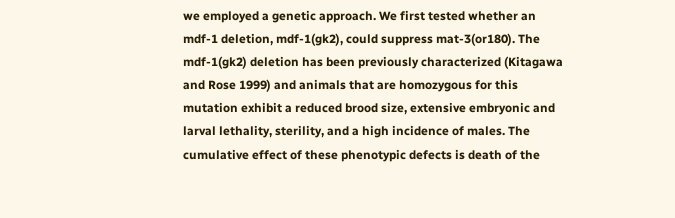we employed a genetic approach. We first tested whether an mdf-1 deletion, mdf-1(gk2), could suppress mat-3(or180). The mdf-1(gk2) deletion has been previously characterized (Kitagawa and Rose 1999) and animals that are homozygous for this mutation exhibit a reduced brood size, extensive embryonic and larval lethality, sterility, and a high incidence of males. The cumulative effect of these phenotypic defects is death of the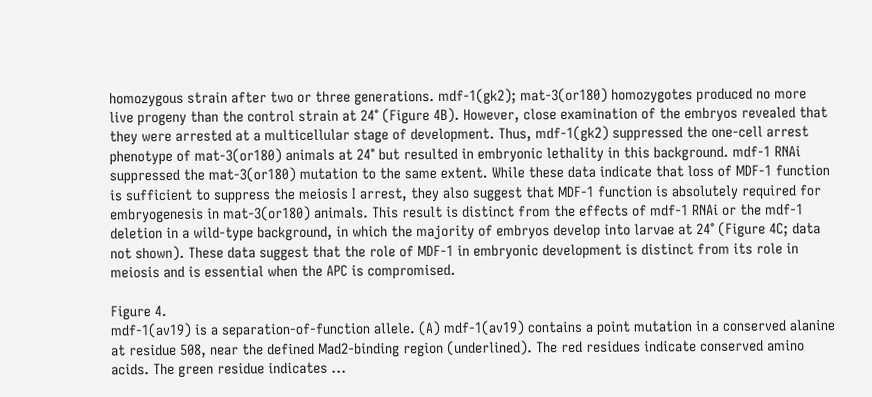homozygous strain after two or three generations. mdf-1(gk2); mat-3(or180) homozygotes produced no more live progeny than the control strain at 24° (Figure 4B). However, close examination of the embryos revealed that they were arrested at a multicellular stage of development. Thus, mdf-1(gk2) suppressed the one-cell arrest phenotype of mat-3(or180) animals at 24° but resulted in embryonic lethality in this background. mdf-1 RNAi suppressed the mat-3(or180) mutation to the same extent. While these data indicate that loss of MDF-1 function is sufficient to suppress the meiosis I arrest, they also suggest that MDF-1 function is absolutely required for embryogenesis in mat-3(or180) animals. This result is distinct from the effects of mdf-1 RNAi or the mdf-1 deletion in a wild-type background, in which the majority of embryos develop into larvae at 24° (Figure 4C; data not shown). These data suggest that the role of MDF-1 in embryonic development is distinct from its role in meiosis and is essential when the APC is compromised.

Figure 4.
mdf-1(av19) is a separation-of-function allele. (A) mdf-1(av19) contains a point mutation in a conserved alanine at residue 508, near the defined Mad2-binding region (underlined). The red residues indicate conserved amino acids. The green residue indicates ...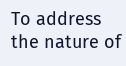To address the nature of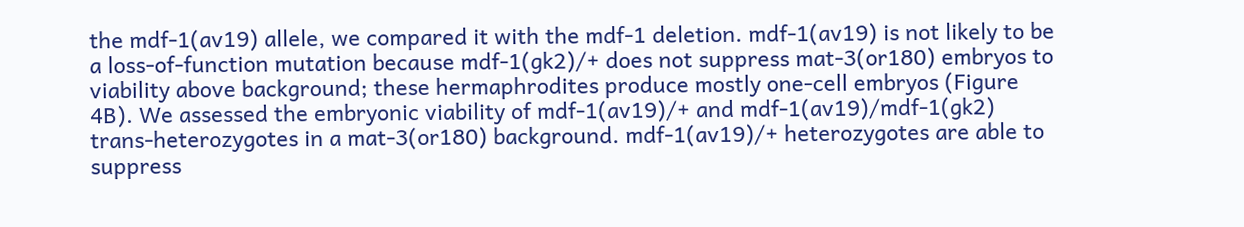the mdf-1(av19) allele, we compared it with the mdf-1 deletion. mdf-1(av19) is not likely to be a loss-of-function mutation because mdf-1(gk2)/+ does not suppress mat-3(or180) embryos to viability above background; these hermaphrodites produce mostly one-cell embryos (Figure 4B). We assessed the embryonic viability of mdf-1(av19)/+ and mdf-1(av19)/mdf-1(gk2) trans-heterozygotes in a mat-3(or180) background. mdf-1(av19)/+ heterozygotes are able to suppress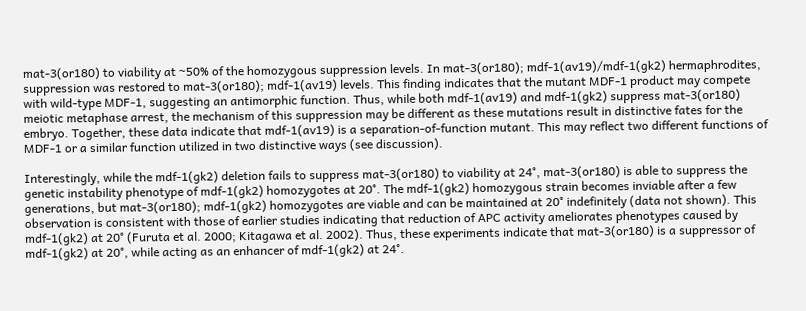mat-3(or180) to viability at ~50% of the homozygous suppression levels. In mat-3(or180); mdf-1(av19)/mdf-1(gk2) hermaphrodites, suppression was restored to mat-3(or180); mdf-1(av19) levels. This finding indicates that the mutant MDF-1 product may compete with wild-type MDF-1, suggesting an antimorphic function. Thus, while both mdf-1(av19) and mdf-1(gk2) suppress mat-3(or180) meiotic metaphase arrest, the mechanism of this suppression may be different as these mutations result in distinctive fates for the embryo. Together, these data indicate that mdf-1(av19) is a separation-of-function mutant. This may reflect two different functions of MDF-1 or a similar function utilized in two distinctive ways (see discussion).

Interestingly, while the mdf-1(gk2) deletion fails to suppress mat-3(or180) to viability at 24°, mat-3(or180) is able to suppress the genetic instability phenotype of mdf-1(gk2) homozygotes at 20°. The mdf-1(gk2) homozygous strain becomes inviable after a few generations, but mat-3(or180); mdf-1(gk2) homozygotes are viable and can be maintained at 20° indefinitely (data not shown). This observation is consistent with those of earlier studies indicating that reduction of APC activity ameliorates phenotypes caused by mdf-1(gk2) at 20° (Furuta et al. 2000; Kitagawa et al. 2002). Thus, these experiments indicate that mat-3(or180) is a suppressor of mdf-1(gk2) at 20°, while acting as an enhancer of mdf-1(gk2) at 24°.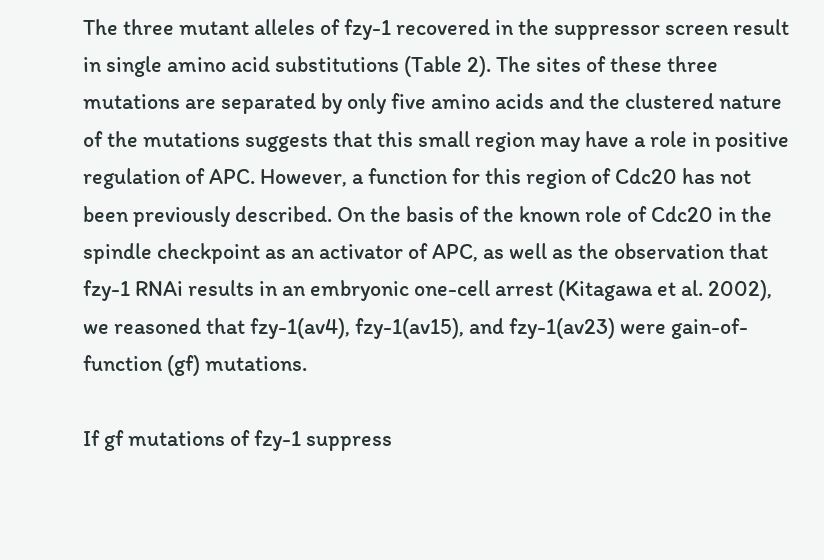The three mutant alleles of fzy-1 recovered in the suppressor screen result in single amino acid substitutions (Table 2). The sites of these three mutations are separated by only five amino acids and the clustered nature of the mutations suggests that this small region may have a role in positive regulation of APC. However, a function for this region of Cdc20 has not been previously described. On the basis of the known role of Cdc20 in the spindle checkpoint as an activator of APC, as well as the observation that fzy-1 RNAi results in an embryonic one-cell arrest (Kitagawa et al. 2002), we reasoned that fzy-1(av4), fzy-1(av15), and fzy-1(av23) were gain-of-function (gf) mutations.

If gf mutations of fzy-1 suppress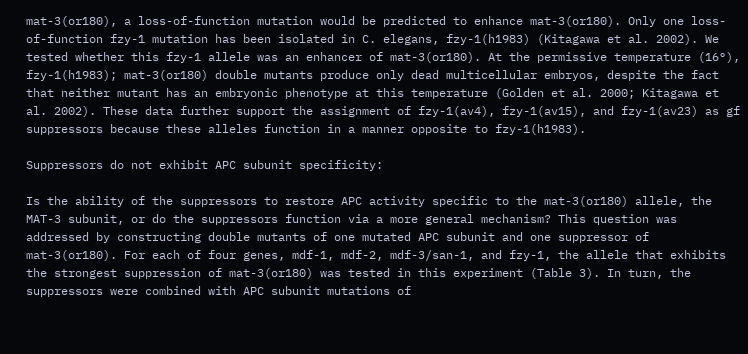mat-3(or180), a loss-of-function mutation would be predicted to enhance mat-3(or180). Only one loss-of-function fzy-1 mutation has been isolated in C. elegans, fzy-1(h1983) (Kitagawa et al. 2002). We tested whether this fzy-1 allele was an enhancer of mat-3(or180). At the permissive temperature (16°), fzy-1(h1983); mat-3(or180) double mutants produce only dead multicellular embryos, despite the fact that neither mutant has an embryonic phenotype at this temperature (Golden et al. 2000; Kitagawa et al. 2002). These data further support the assignment of fzy-1(av4), fzy-1(av15), and fzy-1(av23) as gf suppressors because these alleles function in a manner opposite to fzy-1(h1983).

Suppressors do not exhibit APC subunit specificity:

Is the ability of the suppressors to restore APC activity specific to the mat-3(or180) allele, the MAT-3 subunit, or do the suppressors function via a more general mechanism? This question was addressed by constructing double mutants of one mutated APC subunit and one suppressor of mat-3(or180). For each of four genes, mdf-1, mdf-2, mdf-3/san-1, and fzy-1, the allele that exhibits the strongest suppression of mat-3(or180) was tested in this experiment (Table 3). In turn, the suppressors were combined with APC subunit mutations of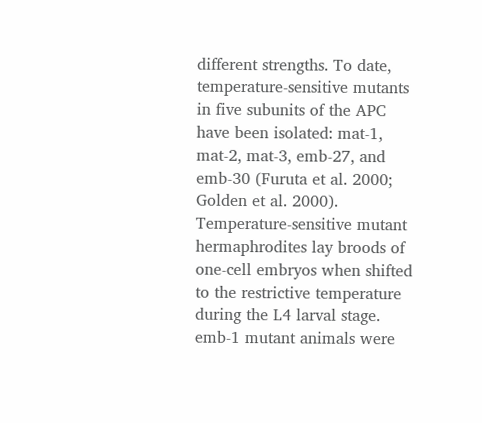different strengths. To date, temperature-sensitive mutants in five subunits of the APC have been isolated: mat-1, mat-2, mat-3, emb-27, and emb-30 (Furuta et al. 2000; Golden et al. 2000). Temperature-sensitive mutant hermaphrodites lay broods of one-cell embryos when shifted to the restrictive temperature during the L4 larval stage. emb-1 mutant animals were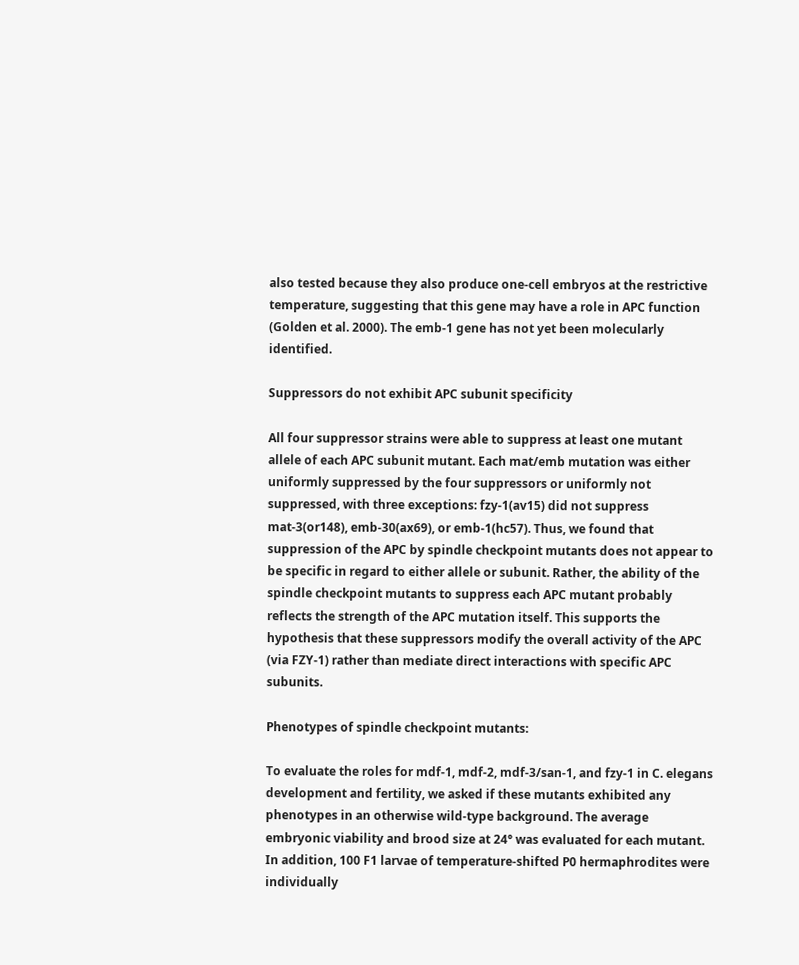also tested because they also produce one-cell embryos at the restrictive temperature, suggesting that this gene may have a role in APC function (Golden et al. 2000). The emb-1 gene has not yet been molecularly identified.

Suppressors do not exhibit APC subunit specificity

All four suppressor strains were able to suppress at least one mutant allele of each APC subunit mutant. Each mat/emb mutation was either uniformly suppressed by the four suppressors or uniformly not suppressed, with three exceptions: fzy-1(av15) did not suppress mat-3(or148), emb-30(ax69), or emb-1(hc57). Thus, we found that suppression of the APC by spindle checkpoint mutants does not appear to be specific in regard to either allele or subunit. Rather, the ability of the spindle checkpoint mutants to suppress each APC mutant probably reflects the strength of the APC mutation itself. This supports the hypothesis that these suppressors modify the overall activity of the APC (via FZY-1) rather than mediate direct interactions with specific APC subunits.

Phenotypes of spindle checkpoint mutants:

To evaluate the roles for mdf-1, mdf-2, mdf-3/san-1, and fzy-1 in C. elegans development and fertility, we asked if these mutants exhibited any phenotypes in an otherwise wild-type background. The average embryonic viability and brood size at 24° was evaluated for each mutant. In addition, 100 F1 larvae of temperature-shifted P0 hermaphrodites were individually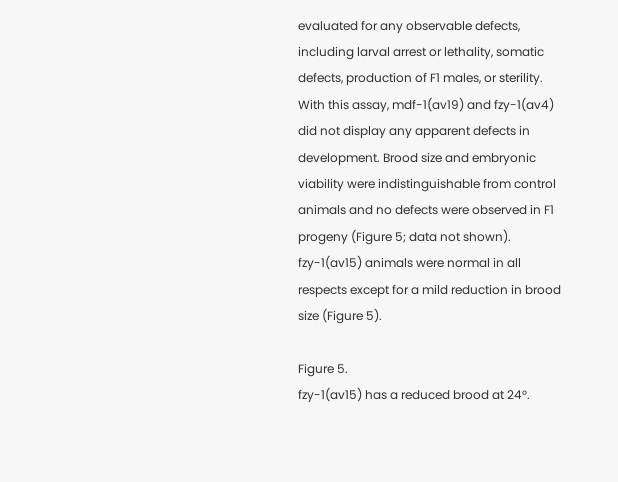evaluated for any observable defects, including larval arrest or lethality, somatic defects, production of F1 males, or sterility. With this assay, mdf-1(av19) and fzy-1(av4) did not display any apparent defects in development. Brood size and embryonic viability were indistinguishable from control animals and no defects were observed in F1 progeny (Figure 5; data not shown). fzy-1(av15) animals were normal in all respects except for a mild reduction in brood size (Figure 5).

Figure 5.
fzy-1(av15) has a reduced brood at 24°.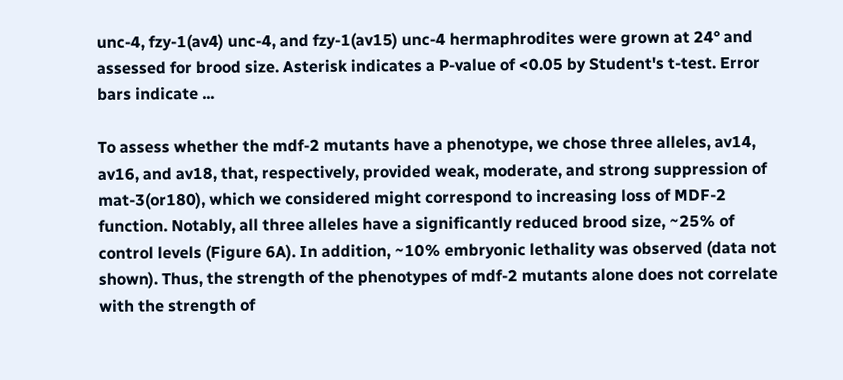unc-4, fzy-1(av4) unc-4, and fzy-1(av15) unc-4 hermaphrodites were grown at 24° and assessed for brood size. Asterisk indicates a P-value of <0.05 by Student's t-test. Error bars indicate ...

To assess whether the mdf-2 mutants have a phenotype, we chose three alleles, av14, av16, and av18, that, respectively, provided weak, moderate, and strong suppression of mat-3(or180), which we considered might correspond to increasing loss of MDF-2 function. Notably, all three alleles have a significantly reduced brood size, ~25% of control levels (Figure 6A). In addition, ~10% embryonic lethality was observed (data not shown). Thus, the strength of the phenotypes of mdf-2 mutants alone does not correlate with the strength of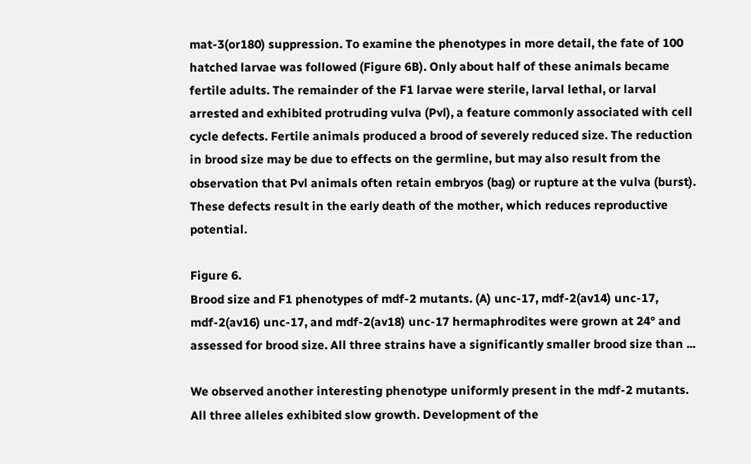mat-3(or180) suppression. To examine the phenotypes in more detail, the fate of 100 hatched larvae was followed (Figure 6B). Only about half of these animals became fertile adults. The remainder of the F1 larvae were sterile, larval lethal, or larval arrested and exhibited protruding vulva (Pvl), a feature commonly associated with cell cycle defects. Fertile animals produced a brood of severely reduced size. The reduction in brood size may be due to effects on the germline, but may also result from the observation that Pvl animals often retain embryos (bag) or rupture at the vulva (burst). These defects result in the early death of the mother, which reduces reproductive potential.

Figure 6.
Brood size and F1 phenotypes of mdf-2 mutants. (A) unc-17, mdf-2(av14) unc-17, mdf-2(av16) unc-17, and mdf-2(av18) unc-17 hermaphrodites were grown at 24° and assessed for brood size. All three strains have a significantly smaller brood size than ...

We observed another interesting phenotype uniformly present in the mdf-2 mutants. All three alleles exhibited slow growth. Development of the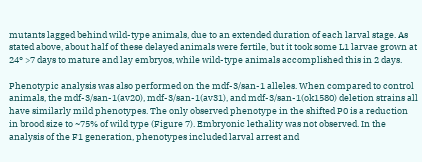mutants lagged behind wild-type animals, due to an extended duration of each larval stage. As stated above, about half of these delayed animals were fertile, but it took some L1 larvae grown at 24° >7 days to mature and lay embryos, while wild-type animals accomplished this in 2 days.

Phenotypic analysis was also performed on the mdf-3/san-1 alleles. When compared to control animals, the mdf-3/san-1(av20), mdf-3/san-1(av31), and mdf-3/san-1(ok1580) deletion strains all have similarly mild phenotypes. The only observed phenotype in the shifted P0 is a reduction in brood size to ~75% of wild type (Figure 7). Embryonic lethality was not observed. In the analysis of the F1 generation, phenotypes included larval arrest and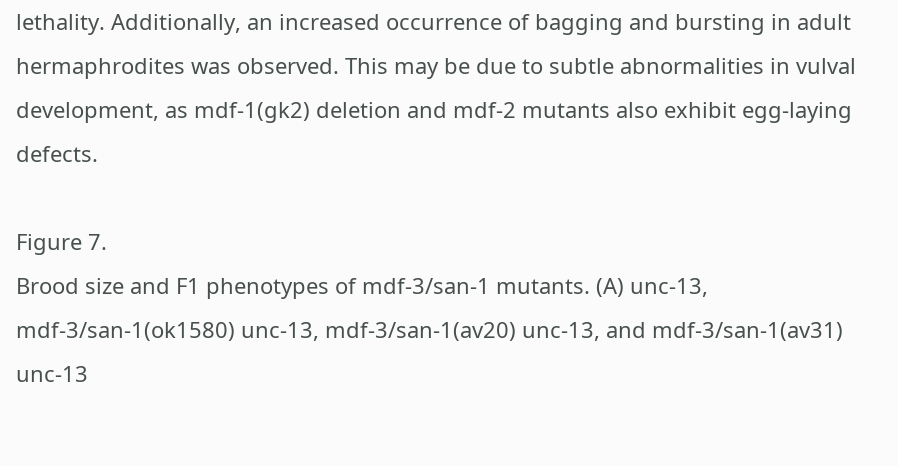lethality. Additionally, an increased occurrence of bagging and bursting in adult hermaphrodites was observed. This may be due to subtle abnormalities in vulval development, as mdf-1(gk2) deletion and mdf-2 mutants also exhibit egg-laying defects.

Figure 7.
Brood size and F1 phenotypes of mdf-3/san-1 mutants. (A) unc-13, mdf-3/san-1(ok1580) unc-13, mdf-3/san-1(av20) unc-13, and mdf-3/san-1(av31) unc-13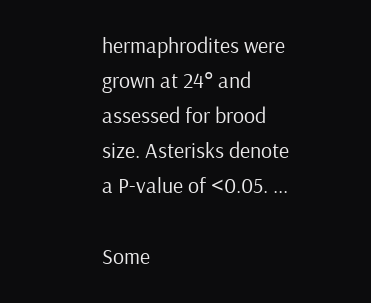hermaphrodites were grown at 24° and assessed for brood size. Asterisks denote a P-value of <0.05. ...

Some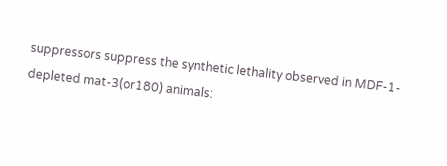suppressors suppress the synthetic lethality observed in MDF-1-depleted mat-3(or180) animals: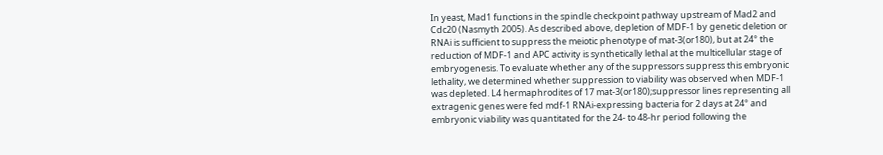In yeast, Mad1 functions in the spindle checkpoint pathway upstream of Mad2 and Cdc20 (Nasmyth 2005). As described above, depletion of MDF-1 by genetic deletion or RNAi is sufficient to suppress the meiotic phenotype of mat-3(or180), but at 24° the reduction of MDF-1 and APC activity is synthetically lethal at the multicellular stage of embryogenesis. To evaluate whether any of the suppressors suppress this embryonic lethality, we determined whether suppression to viability was observed when MDF-1 was depleted. L4 hermaphrodites of 17 mat-3(or180);suppressor lines representing all extragenic genes were fed mdf-1 RNAi-expressing bacteria for 2 days at 24° and embryonic viability was quantitated for the 24- to 48-hr period following the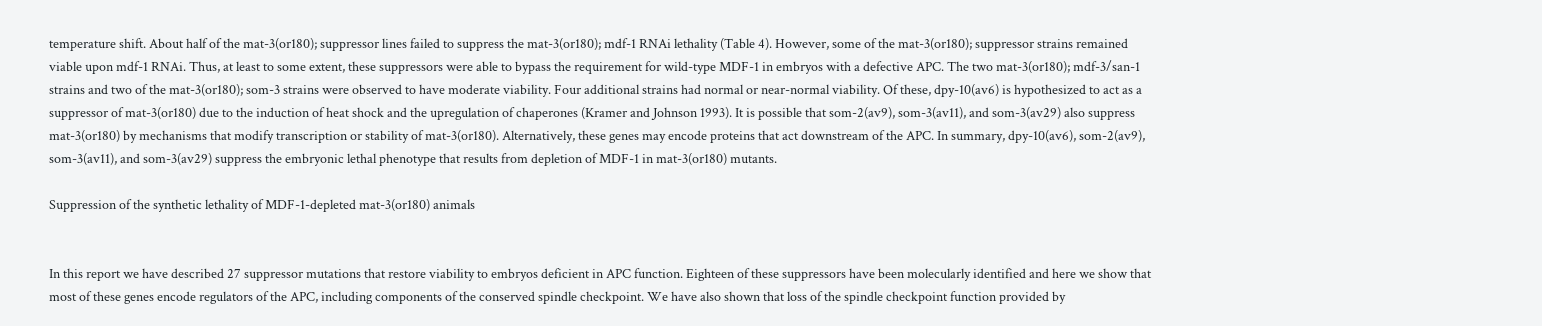temperature shift. About half of the mat-3(or180); suppressor lines failed to suppress the mat-3(or180); mdf-1 RNAi lethality (Table 4). However, some of the mat-3(or180); suppressor strains remained viable upon mdf-1 RNAi. Thus, at least to some extent, these suppressors were able to bypass the requirement for wild-type MDF-1 in embryos with a defective APC. The two mat-3(or180); mdf-3/san-1 strains and two of the mat-3(or180); som-3 strains were observed to have moderate viability. Four additional strains had normal or near-normal viability. Of these, dpy-10(av6) is hypothesized to act as a suppressor of mat-3(or180) due to the induction of heat shock and the upregulation of chaperones (Kramer and Johnson 1993). It is possible that som-2(av9), som-3(av11), and som-3(av29) also suppress mat-3(or180) by mechanisms that modify transcription or stability of mat-3(or180). Alternatively, these genes may encode proteins that act downstream of the APC. In summary, dpy-10(av6), som-2(av9), som-3(av11), and som-3(av29) suppress the embryonic lethal phenotype that results from depletion of MDF-1 in mat-3(or180) mutants.

Suppression of the synthetic lethality of MDF-1-depleted mat-3(or180) animals


In this report we have described 27 suppressor mutations that restore viability to embryos deficient in APC function. Eighteen of these suppressors have been molecularly identified and here we show that most of these genes encode regulators of the APC, including components of the conserved spindle checkpoint. We have also shown that loss of the spindle checkpoint function provided by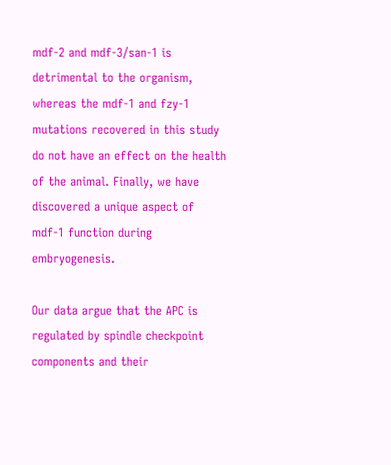mdf-2 and mdf-3/san-1 is detrimental to the organism, whereas the mdf-1 and fzy-1 mutations recovered in this study do not have an effect on the health of the animal. Finally, we have discovered a unique aspect of mdf-1 function during embryogenesis.

Our data argue that the APC is regulated by spindle checkpoint components and their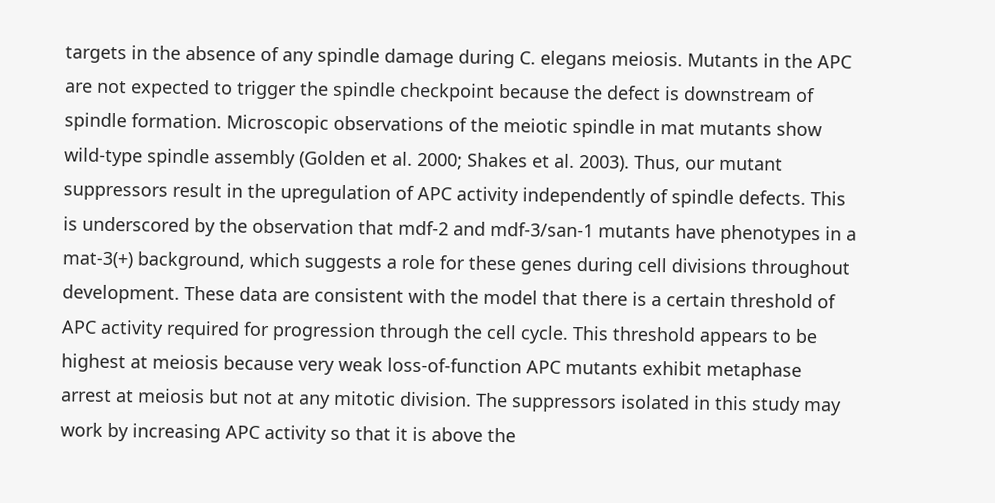targets in the absence of any spindle damage during C. elegans meiosis. Mutants in the APC are not expected to trigger the spindle checkpoint because the defect is downstream of spindle formation. Microscopic observations of the meiotic spindle in mat mutants show wild-type spindle assembly (Golden et al. 2000; Shakes et al. 2003). Thus, our mutant suppressors result in the upregulation of APC activity independently of spindle defects. This is underscored by the observation that mdf-2 and mdf-3/san-1 mutants have phenotypes in a mat-3(+) background, which suggests a role for these genes during cell divisions throughout development. These data are consistent with the model that there is a certain threshold of APC activity required for progression through the cell cycle. This threshold appears to be highest at meiosis because very weak loss-of-function APC mutants exhibit metaphase arrest at meiosis but not at any mitotic division. The suppressors isolated in this study may work by increasing APC activity so that it is above the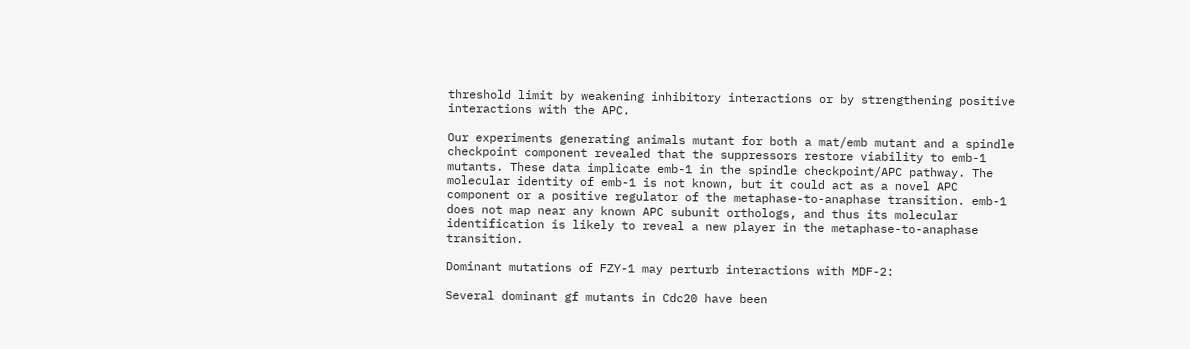threshold limit by weakening inhibitory interactions or by strengthening positive interactions with the APC.

Our experiments generating animals mutant for both a mat/emb mutant and a spindle checkpoint component revealed that the suppressors restore viability to emb-1 mutants. These data implicate emb-1 in the spindle checkpoint/APC pathway. The molecular identity of emb-1 is not known, but it could act as a novel APC component or a positive regulator of the metaphase-to-anaphase transition. emb-1 does not map near any known APC subunit orthologs, and thus its molecular identification is likely to reveal a new player in the metaphase-to-anaphase transition.

Dominant mutations of FZY-1 may perturb interactions with MDF-2:

Several dominant gf mutants in Cdc20 have been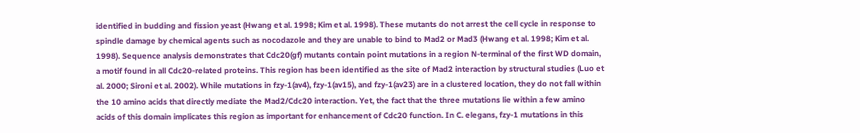identified in budding and fission yeast (Hwang et al. 1998; Kim et al. 1998). These mutants do not arrest the cell cycle in response to spindle damage by chemical agents such as nocodazole and they are unable to bind to Mad2 or Mad3 (Hwang et al. 1998; Kim et al. 1998). Sequence analysis demonstrates that Cdc20(gf) mutants contain point mutations in a region N-terminal of the first WD domain, a motif found in all Cdc20-related proteins. This region has been identified as the site of Mad2 interaction by structural studies (Luo et al. 2000; Sironi et al. 2002). While mutations in fzy-1(av4), fzy-1(av15), and fzy-1(av23) are in a clustered location, they do not fall within the 10 amino acids that directly mediate the Mad2/Cdc20 interaction. Yet, the fact that the three mutations lie within a few amino acids of this domain implicates this region as important for enhancement of Cdc20 function. In C. elegans, fzy-1 mutations in this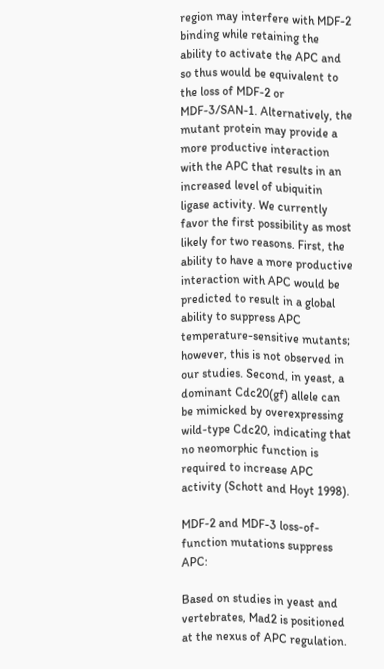region may interfere with MDF-2 binding while retaining the ability to activate the APC and so thus would be equivalent to the loss of MDF-2 or MDF-3/SAN-1. Alternatively, the mutant protein may provide a more productive interaction with the APC that results in an increased level of ubiquitin ligase activity. We currently favor the first possibility as most likely for two reasons. First, the ability to have a more productive interaction with APC would be predicted to result in a global ability to suppress APC temperature-sensitive mutants; however, this is not observed in our studies. Second, in yeast, a dominant Cdc20(gf) allele can be mimicked by overexpressing wild-type Cdc20, indicating that no neomorphic function is required to increase APC activity (Schott and Hoyt 1998).

MDF-2 and MDF-3 loss-of-function mutations suppress APC:

Based on studies in yeast and vertebrates, Mad2 is positioned at the nexus of APC regulation.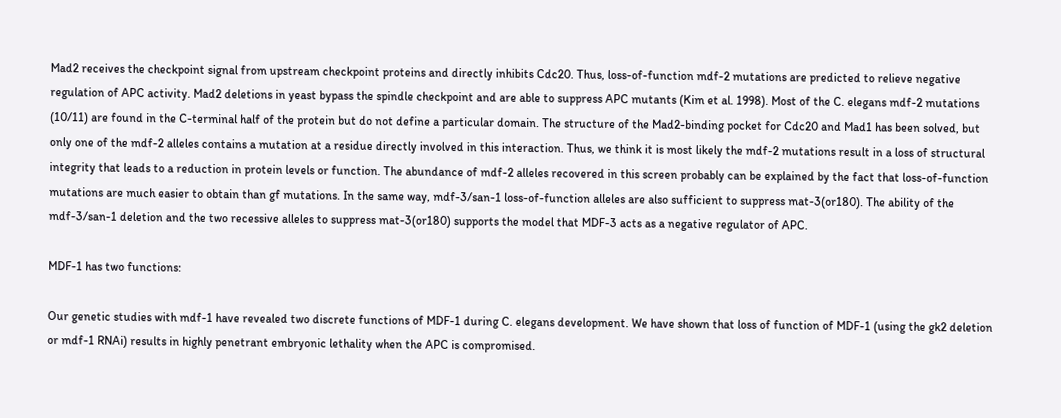Mad2 receives the checkpoint signal from upstream checkpoint proteins and directly inhibits Cdc20. Thus, loss-of-function mdf-2 mutations are predicted to relieve negative regulation of APC activity. Mad2 deletions in yeast bypass the spindle checkpoint and are able to suppress APC mutants (Kim et al. 1998). Most of the C. elegans mdf-2 mutations (10/11) are found in the C-terminal half of the protein but do not define a particular domain. The structure of the Mad2-binding pocket for Cdc20 and Mad1 has been solved, but only one of the mdf-2 alleles contains a mutation at a residue directly involved in this interaction. Thus, we think it is most likely the mdf-2 mutations result in a loss of structural integrity that leads to a reduction in protein levels or function. The abundance of mdf-2 alleles recovered in this screen probably can be explained by the fact that loss-of-function mutations are much easier to obtain than gf mutations. In the same way, mdf-3/san-1 loss-of-function alleles are also sufficient to suppress mat-3(or180). The ability of the mdf-3/san-1 deletion and the two recessive alleles to suppress mat-3(or180) supports the model that MDF-3 acts as a negative regulator of APC.

MDF-1 has two functions:

Our genetic studies with mdf-1 have revealed two discrete functions of MDF-1 during C. elegans development. We have shown that loss of function of MDF-1 (using the gk2 deletion or mdf-1 RNAi) results in highly penetrant embryonic lethality when the APC is compromised.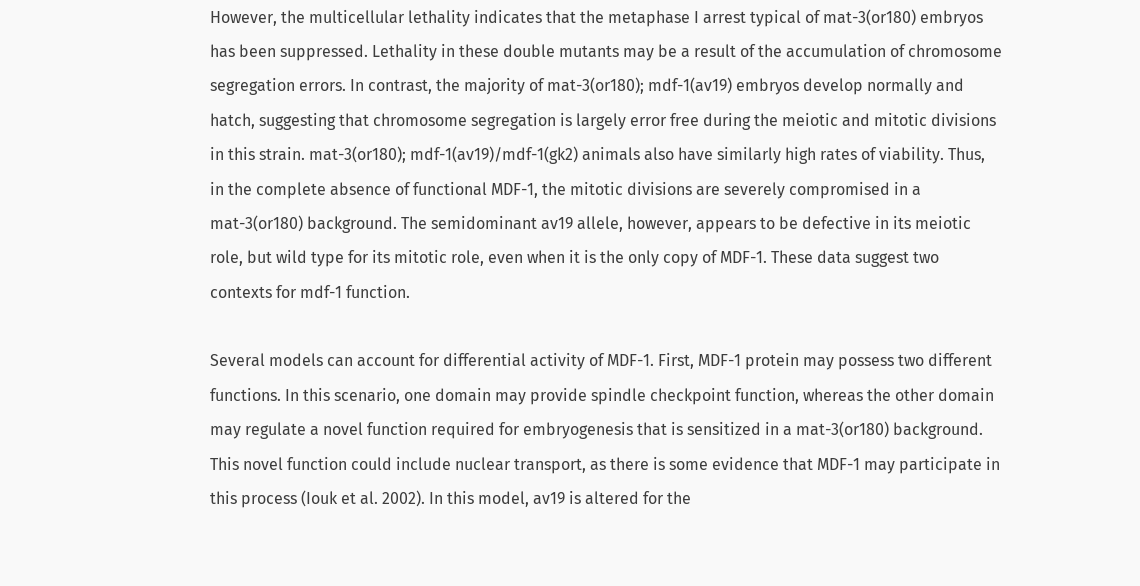However, the multicellular lethality indicates that the metaphase I arrest typical of mat-3(or180) embryos has been suppressed. Lethality in these double mutants may be a result of the accumulation of chromosome segregation errors. In contrast, the majority of mat-3(or180); mdf-1(av19) embryos develop normally and hatch, suggesting that chromosome segregation is largely error free during the meiotic and mitotic divisions in this strain. mat-3(or180); mdf-1(av19)/mdf-1(gk2) animals also have similarly high rates of viability. Thus, in the complete absence of functional MDF-1, the mitotic divisions are severely compromised in a mat-3(or180) background. The semidominant av19 allele, however, appears to be defective in its meiotic role, but wild type for its mitotic role, even when it is the only copy of MDF-1. These data suggest two contexts for mdf-1 function.

Several models can account for differential activity of MDF-1. First, MDF-1 protein may possess two different functions. In this scenario, one domain may provide spindle checkpoint function, whereas the other domain may regulate a novel function required for embryogenesis that is sensitized in a mat-3(or180) background. This novel function could include nuclear transport, as there is some evidence that MDF-1 may participate in this process (Iouk et al. 2002). In this model, av19 is altered for the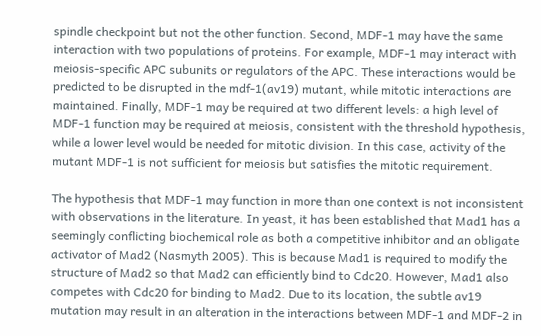spindle checkpoint but not the other function. Second, MDF-1 may have the same interaction with two populations of proteins. For example, MDF-1 may interact with meiosis-specific APC subunits or regulators of the APC. These interactions would be predicted to be disrupted in the mdf-1(av19) mutant, while mitotic interactions are maintained. Finally, MDF-1 may be required at two different levels: a high level of MDF-1 function may be required at meiosis, consistent with the threshold hypothesis, while a lower level would be needed for mitotic division. In this case, activity of the mutant MDF-1 is not sufficient for meiosis but satisfies the mitotic requirement.

The hypothesis that MDF-1 may function in more than one context is not inconsistent with observations in the literature. In yeast, it has been established that Mad1 has a seemingly conflicting biochemical role as both a competitive inhibitor and an obligate activator of Mad2 (Nasmyth 2005). This is because Mad1 is required to modify the structure of Mad2 so that Mad2 can efficiently bind to Cdc20. However, Mad1 also competes with Cdc20 for binding to Mad2. Due to its location, the subtle av19 mutation may result in an alteration in the interactions between MDF-1 and MDF-2 in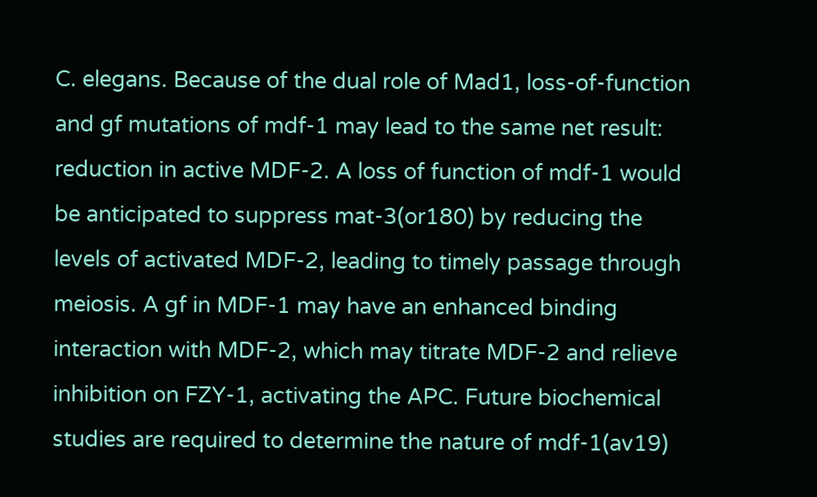C. elegans. Because of the dual role of Mad1, loss-of-function and gf mutations of mdf-1 may lead to the same net result: reduction in active MDF-2. A loss of function of mdf-1 would be anticipated to suppress mat-3(or180) by reducing the levels of activated MDF-2, leading to timely passage through meiosis. A gf in MDF-1 may have an enhanced binding interaction with MDF-2, which may titrate MDF-2 and relieve inhibition on FZY-1, activating the APC. Future biochemical studies are required to determine the nature of mdf-1(av19)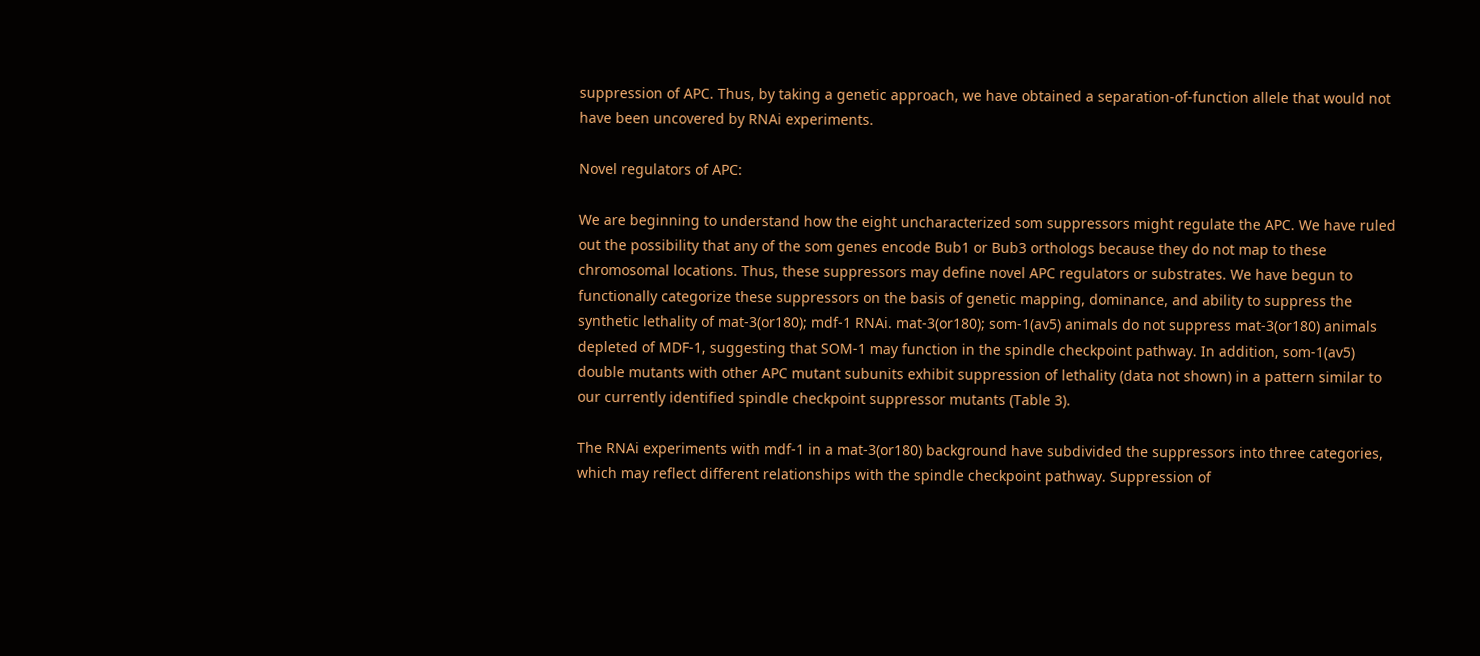suppression of APC. Thus, by taking a genetic approach, we have obtained a separation-of-function allele that would not have been uncovered by RNAi experiments.

Novel regulators of APC:

We are beginning to understand how the eight uncharacterized som suppressors might regulate the APC. We have ruled out the possibility that any of the som genes encode Bub1 or Bub3 orthologs because they do not map to these chromosomal locations. Thus, these suppressors may define novel APC regulators or substrates. We have begun to functionally categorize these suppressors on the basis of genetic mapping, dominance, and ability to suppress the synthetic lethality of mat-3(or180); mdf-1 RNAi. mat-3(or180); som-1(av5) animals do not suppress mat-3(or180) animals depleted of MDF-1, suggesting that SOM-1 may function in the spindle checkpoint pathway. In addition, som-1(av5) double mutants with other APC mutant subunits exhibit suppression of lethality (data not shown) in a pattern similar to our currently identified spindle checkpoint suppressor mutants (Table 3).

The RNAi experiments with mdf-1 in a mat-3(or180) background have subdivided the suppressors into three categories, which may reflect different relationships with the spindle checkpoint pathway. Suppression of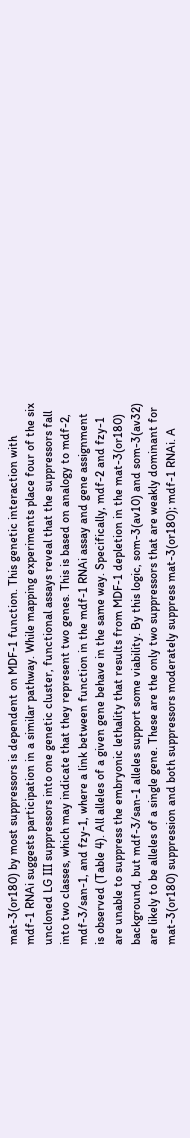mat-3(or180) by most suppressors is dependent on MDF-1 function. This genetic interaction with mdf-1 RNAi suggests participation in a similar pathway. While mapping experiments place four of the six uncloned LG III suppressors into one genetic cluster, functional assays reveal that the suppressors fall into two classes, which may indicate that they represent two genes. This is based on analogy to mdf-2, mdf-3/san-1, and fzy-1, where a link between function in the mdf-1 RNAi assay and gene assignment is observed (Table 4). All alleles of a given gene behave in the same way. Specifically, mdf-2 and fzy-1 are unable to suppress the embryonic lethality that results from MDF-1 depletion in the mat-3(or180) background, but mdf-3/san-1 alleles support some viability. By this logic, som-3(av10) and som-3(av32) are likely to be alleles of a single gene. These are the only two suppressors that are weakly dominant for mat-3(or180) suppression and both suppressors moderately suppress mat-3(or180); mdf-1 RNAi. A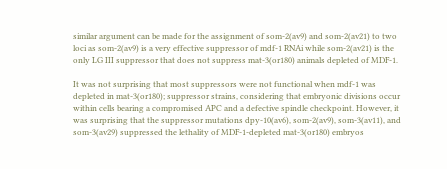similar argument can be made for the assignment of som-2(av9) and som-2(av21) to two loci as som-2(av9) is a very effective suppressor of mdf-1 RNAi while som-2(av21) is the only LG III suppressor that does not suppress mat-3(or180) animals depleted of MDF-1.

It was not surprising that most suppressors were not functional when mdf-1 was depleted in mat-3(or180); suppressor strains, considering that embryonic divisions occur within cells bearing a compromised APC and a defective spindle checkpoint. However, it was surprising that the suppressor mutations dpy-10(av6), som-2(av9), som-3(av11), and som-3(av29) suppressed the lethality of MDF-1-depleted mat-3(or180) embryos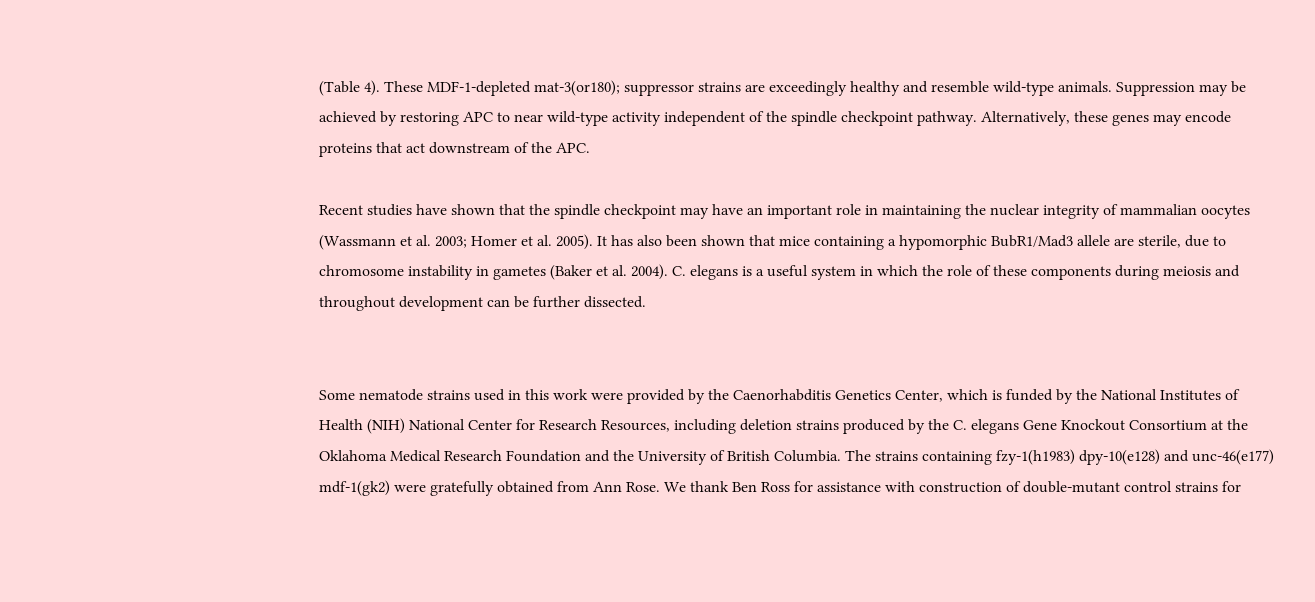(Table 4). These MDF-1-depleted mat-3(or180); suppressor strains are exceedingly healthy and resemble wild-type animals. Suppression may be achieved by restoring APC to near wild-type activity independent of the spindle checkpoint pathway. Alternatively, these genes may encode proteins that act downstream of the APC.

Recent studies have shown that the spindle checkpoint may have an important role in maintaining the nuclear integrity of mammalian oocytes (Wassmann et al. 2003; Homer et al. 2005). It has also been shown that mice containing a hypomorphic BubR1/Mad3 allele are sterile, due to chromosome instability in gametes (Baker et al. 2004). C. elegans is a useful system in which the role of these components during meiosis and throughout development can be further dissected.


Some nematode strains used in this work were provided by the Caenorhabditis Genetics Center, which is funded by the National Institutes of Health (NIH) National Center for Research Resources, including deletion strains produced by the C. elegans Gene Knockout Consortium at the Oklahoma Medical Research Foundation and the University of British Columbia. The strains containing fzy-1(h1983) dpy-10(e128) and unc-46(e177) mdf-1(gk2) were gratefully obtained from Ann Rose. We thank Ben Ross for assistance with construction of double-mutant control strains for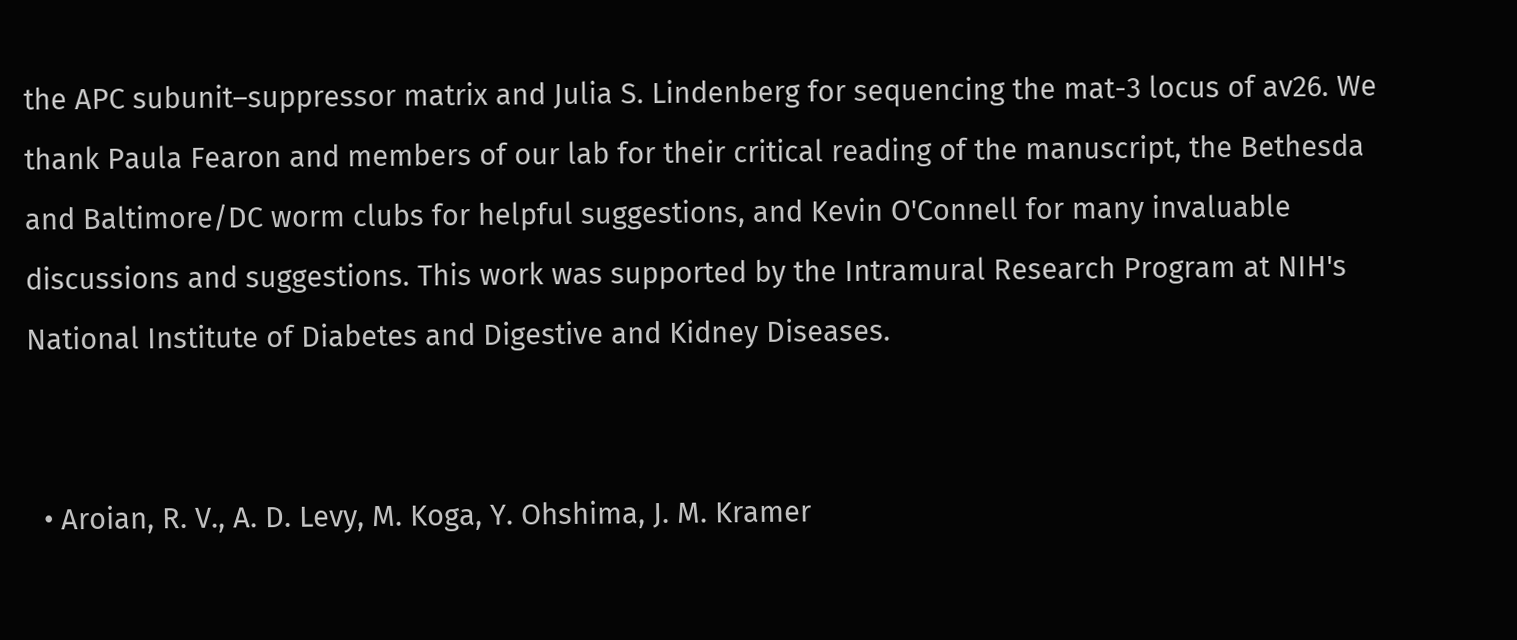the APC subunit–suppressor matrix and Julia S. Lindenberg for sequencing the mat-3 locus of av26. We thank Paula Fearon and members of our lab for their critical reading of the manuscript, the Bethesda and Baltimore/DC worm clubs for helpful suggestions, and Kevin O'Connell for many invaluable discussions and suggestions. This work was supported by the Intramural Research Program at NIH's National Institute of Diabetes and Digestive and Kidney Diseases.


  • Aroian, R. V., A. D. Levy, M. Koga, Y. Ohshima, J. M. Kramer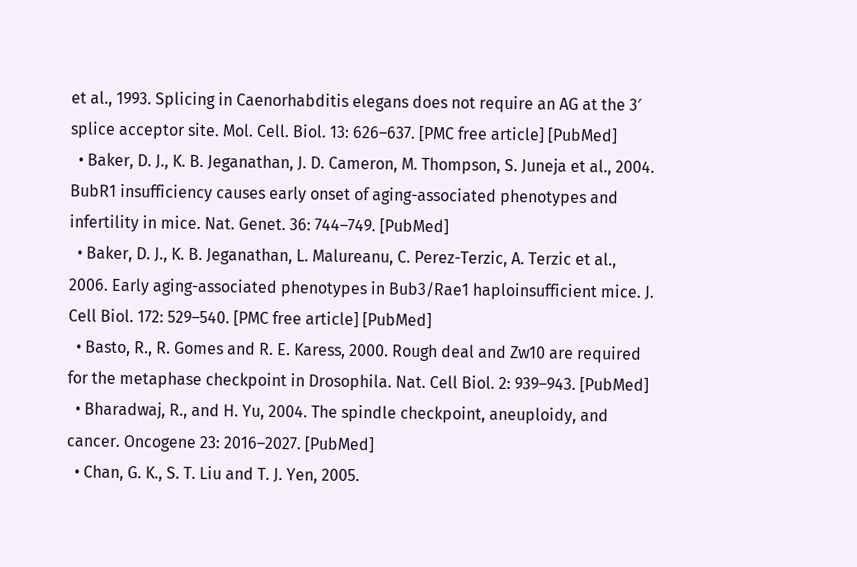et al., 1993. Splicing in Caenorhabditis elegans does not require an AG at the 3′ splice acceptor site. Mol. Cell. Biol. 13: 626–637. [PMC free article] [PubMed]
  • Baker, D. J., K. B. Jeganathan, J. D. Cameron, M. Thompson, S. Juneja et al., 2004. BubR1 insufficiency causes early onset of aging-associated phenotypes and infertility in mice. Nat. Genet. 36: 744–749. [PubMed]
  • Baker, D. J., K. B. Jeganathan, L. Malureanu, C. Perez-Terzic, A. Terzic et al., 2006. Early aging-associated phenotypes in Bub3/Rae1 haploinsufficient mice. J. Cell Biol. 172: 529–540. [PMC free article] [PubMed]
  • Basto, R., R. Gomes and R. E. Karess, 2000. Rough deal and Zw10 are required for the metaphase checkpoint in Drosophila. Nat. Cell Biol. 2: 939–943. [PubMed]
  • Bharadwaj, R., and H. Yu, 2004. The spindle checkpoint, aneuploidy, and cancer. Oncogene 23: 2016–2027. [PubMed]
  • Chan, G. K., S. T. Liu and T. J. Yen, 2005.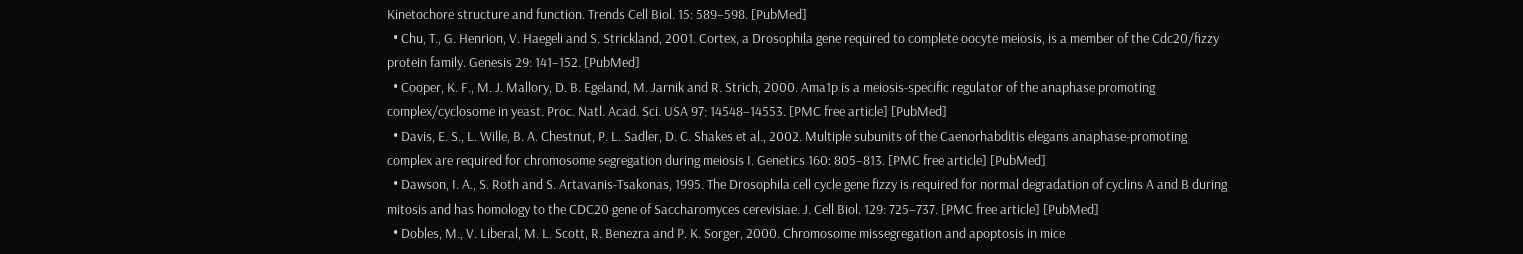Kinetochore structure and function. Trends Cell Biol. 15: 589–598. [PubMed]
  • Chu, T., G. Henrion, V. Haegeli and S. Strickland, 2001. Cortex, a Drosophila gene required to complete oocyte meiosis, is a member of the Cdc20/fizzy protein family. Genesis 29: 141–152. [PubMed]
  • Cooper, K. F., M. J. Mallory, D. B. Egeland, M. Jarnik and R. Strich, 2000. Ama1p is a meiosis-specific regulator of the anaphase promoting complex/cyclosome in yeast. Proc. Natl. Acad. Sci. USA 97: 14548–14553. [PMC free article] [PubMed]
  • Davis, E. S., L. Wille, B. A. Chestnut, P. L. Sadler, D. C. Shakes et al., 2002. Multiple subunits of the Caenorhabditis elegans anaphase-promoting complex are required for chromosome segregation during meiosis I. Genetics 160: 805–813. [PMC free article] [PubMed]
  • Dawson, I. A., S. Roth and S. Artavanis-Tsakonas, 1995. The Drosophila cell cycle gene fizzy is required for normal degradation of cyclins A and B during mitosis and has homology to the CDC20 gene of Saccharomyces cerevisiae. J. Cell Biol. 129: 725–737. [PMC free article] [PubMed]
  • Dobles, M., V. Liberal, M. L. Scott, R. Benezra and P. K. Sorger, 2000. Chromosome missegregation and apoptosis in mice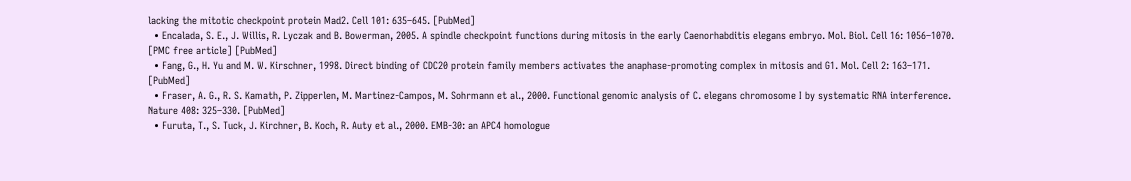lacking the mitotic checkpoint protein Mad2. Cell 101: 635–645. [PubMed]
  • Encalada, S. E., J. Willis, R. Lyczak and B. Bowerman, 2005. A spindle checkpoint functions during mitosis in the early Caenorhabditis elegans embryo. Mol. Biol. Cell 16: 1056–1070. [PMC free article] [PubMed]
  • Fang, G., H. Yu and M. W. Kirschner, 1998. Direct binding of CDC20 protein family members activates the anaphase-promoting complex in mitosis and G1. Mol. Cell 2: 163–171. [PubMed]
  • Fraser, A. G., R. S. Kamath, P. Zipperlen, M. Martinez-Campos, M. Sohrmann et al., 2000. Functional genomic analysis of C. elegans chromosome I by systematic RNA interference. Nature 408: 325–330. [PubMed]
  • Furuta, T., S. Tuck, J. Kirchner, B. Koch, R. Auty et al., 2000. EMB-30: an APC4 homologue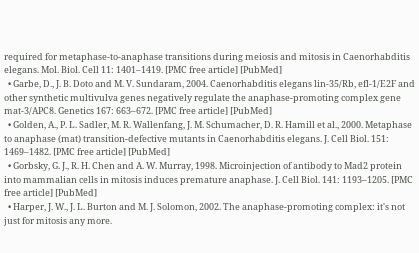required for metaphase-to-anaphase transitions during meiosis and mitosis in Caenorhabditis elegans. Mol. Biol. Cell 11: 1401–1419. [PMC free article] [PubMed]
  • Garbe, D., J. B. Doto and M. V. Sundaram, 2004. Caenorhabditis elegans lin-35/Rb, efl-1/E2F and other synthetic multivulva genes negatively regulate the anaphase-promoting complex gene mat-3/APC8. Genetics 167: 663–672. [PMC free article] [PubMed]
  • Golden, A., P. L. Sadler, M. R. Wallenfang, J. M. Schumacher, D. R. Hamill et al., 2000. Metaphase to anaphase (mat) transition-defective mutants in Caenorhabditis elegans. J. Cell Biol. 151: 1469–1482. [PMC free article] [PubMed]
  • Gorbsky, G. J., R. H. Chen and A. W. Murray, 1998. Microinjection of antibody to Mad2 protein into mammalian cells in mitosis induces premature anaphase. J. Cell Biol. 141: 1193–1205. [PMC free article] [PubMed]
  • Harper, J. W., J. L. Burton and M. J. Solomon, 2002. The anaphase-promoting complex: it's not just for mitosis any more.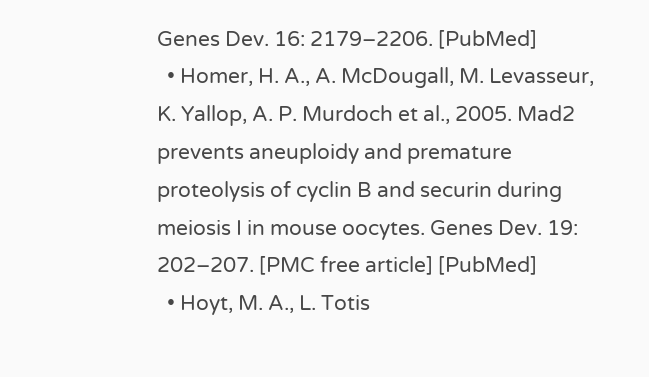Genes Dev. 16: 2179–2206. [PubMed]
  • Homer, H. A., A. McDougall, M. Levasseur, K. Yallop, A. P. Murdoch et al., 2005. Mad2 prevents aneuploidy and premature proteolysis of cyclin B and securin during meiosis I in mouse oocytes. Genes Dev. 19: 202–207. [PMC free article] [PubMed]
  • Hoyt, M. A., L. Totis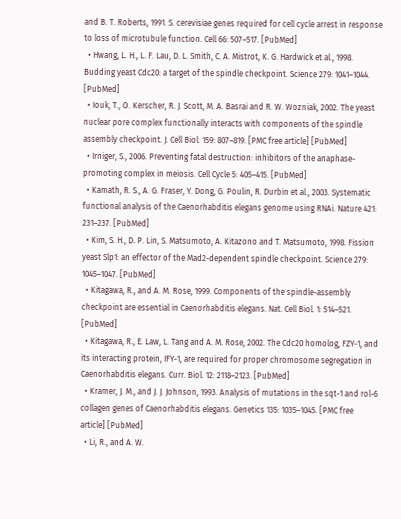and B. T. Roberts, 1991. S. cerevisiae genes required for cell cycle arrest in response to loss of microtubule function. Cell 66: 507–517. [PubMed]
  • Hwang, L. H., L. F. Lau, D. L. Smith, C. A. Mistrot, K. G. Hardwick et al., 1998. Budding yeast Cdc20: a target of the spindle checkpoint. Science 279: 1041–1044. [PubMed]
  • Iouk, T., O. Kerscher, R. J. Scott, M. A. Basrai and R. W. Wozniak, 2002. The yeast nuclear pore complex functionally interacts with components of the spindle assembly checkpoint. J. Cell Biol. 159: 807–819. [PMC free article] [PubMed]
  • Irniger, S., 2006. Preventing fatal destruction: inhibitors of the anaphase-promoting complex in meiosis. Cell Cycle 5: 405–415. [PubMed]
  • Kamath, R. S., A. G. Fraser, Y. Dong, G. Poulin, R. Durbin et al., 2003. Systematic functional analysis of the Caenorhabditis elegans genome using RNAi. Nature 421: 231–237. [PubMed]
  • Kim, S. H., D. P. Lin, S. Matsumoto, A. Kitazono and T. Matsumoto, 1998. Fission yeast Slp1: an effector of the Mad2-dependent spindle checkpoint. Science 279: 1045–1047. [PubMed]
  • Kitagawa, R., and A. M. Rose, 1999. Components of the spindle-assembly checkpoint are essential in Caenorhabditis elegans. Nat. Cell Biol. 1: 514–521. [PubMed]
  • Kitagawa, R., E. Law, L. Tang and A. M. Rose, 2002. The Cdc20 homolog, FZY-1, and its interacting protein, IFY-1, are required for proper chromosome segregation in Caenorhabditis elegans. Curr. Biol. 12: 2118–2123. [PubMed]
  • Kramer, J. M., and J. J. Johnson, 1993. Analysis of mutations in the sqt-1 and rol-6 collagen genes of Caenorhabditis elegans. Genetics 135: 1035–1045. [PMC free article] [PubMed]
  • Li, R., and A. W.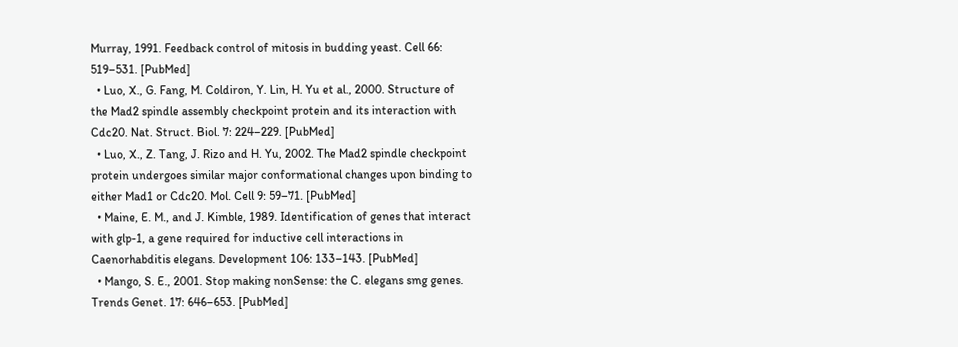Murray, 1991. Feedback control of mitosis in budding yeast. Cell 66: 519–531. [PubMed]
  • Luo, X., G. Fang, M. Coldiron, Y. Lin, H. Yu et al., 2000. Structure of the Mad2 spindle assembly checkpoint protein and its interaction with Cdc20. Nat. Struct. Biol. 7: 224–229. [PubMed]
  • Luo, X., Z. Tang, J. Rizo and H. Yu, 2002. The Mad2 spindle checkpoint protein undergoes similar major conformational changes upon binding to either Mad1 or Cdc20. Mol. Cell 9: 59–71. [PubMed]
  • Maine, E. M., and J. Kimble, 1989. Identification of genes that interact with glp-1, a gene required for inductive cell interactions in Caenorhabditis elegans. Development 106: 133–143. [PubMed]
  • Mango, S. E., 2001. Stop making nonSense: the C. elegans smg genes. Trends Genet. 17: 646–653. [PubMed]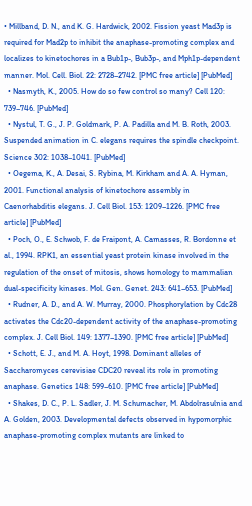• Millband, D. N., and K. G. Hardwick, 2002. Fission yeast Mad3p is required for Mad2p to inhibit the anaphase-promoting complex and localizes to kinetochores in a Bub1p-, Bub3p-, and Mph1p-dependent manner. Mol. Cell. Biol. 22: 2728–2742. [PMC free article] [PubMed]
  • Nasmyth, K., 2005. How do so few control so many? Cell 120: 739–746. [PubMed]
  • Nystul, T. G., J. P. Goldmark, P. A. Padilla and M. B. Roth, 2003. Suspended animation in C. elegans requires the spindle checkpoint. Science 302: 1038–1041. [PubMed]
  • Oegema, K., A. Desai, S. Rybina, M. Kirkham and A. A. Hyman, 2001. Functional analysis of kinetochore assembly in Caenorhabditis elegans. J. Cell Biol. 153: 1209–1226. [PMC free article] [PubMed]
  • Poch, O., E. Schwob, F. de Fraipont, A. Camasses, R. Bordonne et al., 1994. RPK1, an essential yeast protein kinase involved in the regulation of the onset of mitosis, shows homology to mammalian dual-specificity kinases. Mol. Gen. Genet. 243: 641–653. [PubMed]
  • Rudner, A. D., and A. W. Murray, 2000. Phosphorylation by Cdc28 activates the Cdc20-dependent activity of the anaphase-promoting complex. J. Cell Biol. 149: 1377–1390. [PMC free article] [PubMed]
  • Schott, E. J., and M. A. Hoyt, 1998. Dominant alleles of Saccharomyces cerevisiae CDC20 reveal its role in promoting anaphase. Genetics 148: 599–610. [PMC free article] [PubMed]
  • Shakes, D. C., P. L. Sadler, J. M. Schumacher, M. Abdolrasulnia and A. Golden, 2003. Developmental defects observed in hypomorphic anaphase-promoting complex mutants are linked to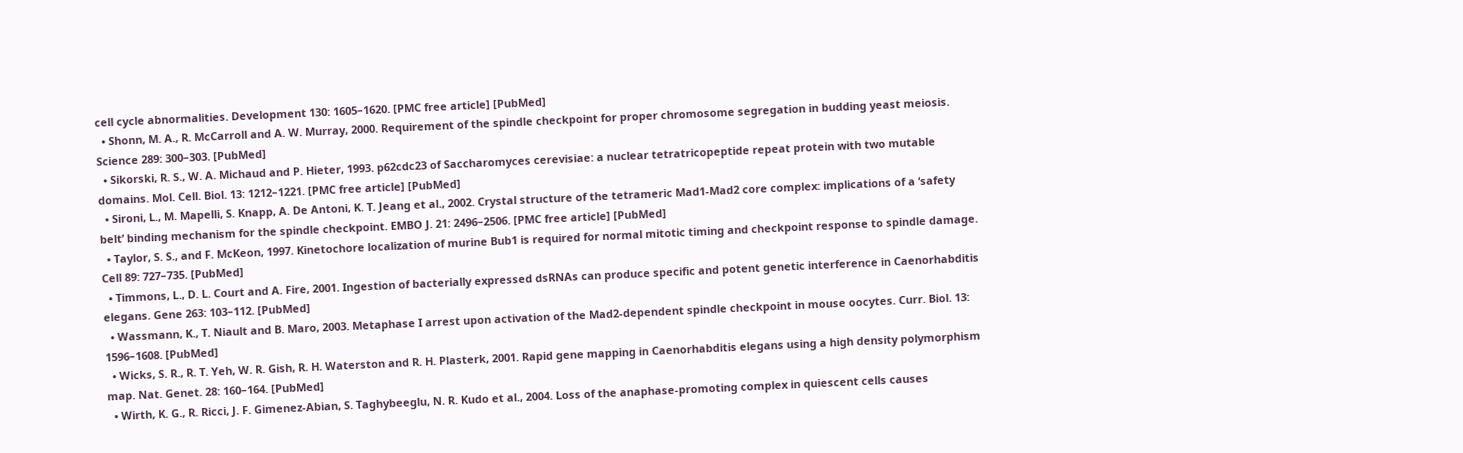cell cycle abnormalities. Development 130: 1605–1620. [PMC free article] [PubMed]
  • Shonn, M. A., R. McCarroll and A. W. Murray, 2000. Requirement of the spindle checkpoint for proper chromosome segregation in budding yeast meiosis. Science 289: 300–303. [PubMed]
  • Sikorski, R. S., W. A. Michaud and P. Hieter, 1993. p62cdc23 of Saccharomyces cerevisiae: a nuclear tetratricopeptide repeat protein with two mutable domains. Mol. Cell. Biol. 13: 1212–1221. [PMC free article] [PubMed]
  • Sironi, L., M. Mapelli, S. Knapp, A. De Antoni, K. T. Jeang et al., 2002. Crystal structure of the tetrameric Mad1-Mad2 core complex: implications of a ‘safety belt’ binding mechanism for the spindle checkpoint. EMBO J. 21: 2496–2506. [PMC free article] [PubMed]
  • Taylor, S. S., and F. McKeon, 1997. Kinetochore localization of murine Bub1 is required for normal mitotic timing and checkpoint response to spindle damage. Cell 89: 727–735. [PubMed]
  • Timmons, L., D. L. Court and A. Fire, 2001. Ingestion of bacterially expressed dsRNAs can produce specific and potent genetic interference in Caenorhabditis elegans. Gene 263: 103–112. [PubMed]
  • Wassmann, K., T. Niault and B. Maro, 2003. Metaphase I arrest upon activation of the Mad2-dependent spindle checkpoint in mouse oocytes. Curr. Biol. 13: 1596–1608. [PubMed]
  • Wicks, S. R., R. T. Yeh, W. R. Gish, R. H. Waterston and R. H. Plasterk, 2001. Rapid gene mapping in Caenorhabditis elegans using a high density polymorphism map. Nat. Genet. 28: 160–164. [PubMed]
  • Wirth, K. G., R. Ricci, J. F. Gimenez-Abian, S. Taghybeeglu, N. R. Kudo et al., 2004. Loss of the anaphase-promoting complex in quiescent cells causes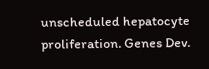unscheduled hepatocyte proliferation. Genes Dev.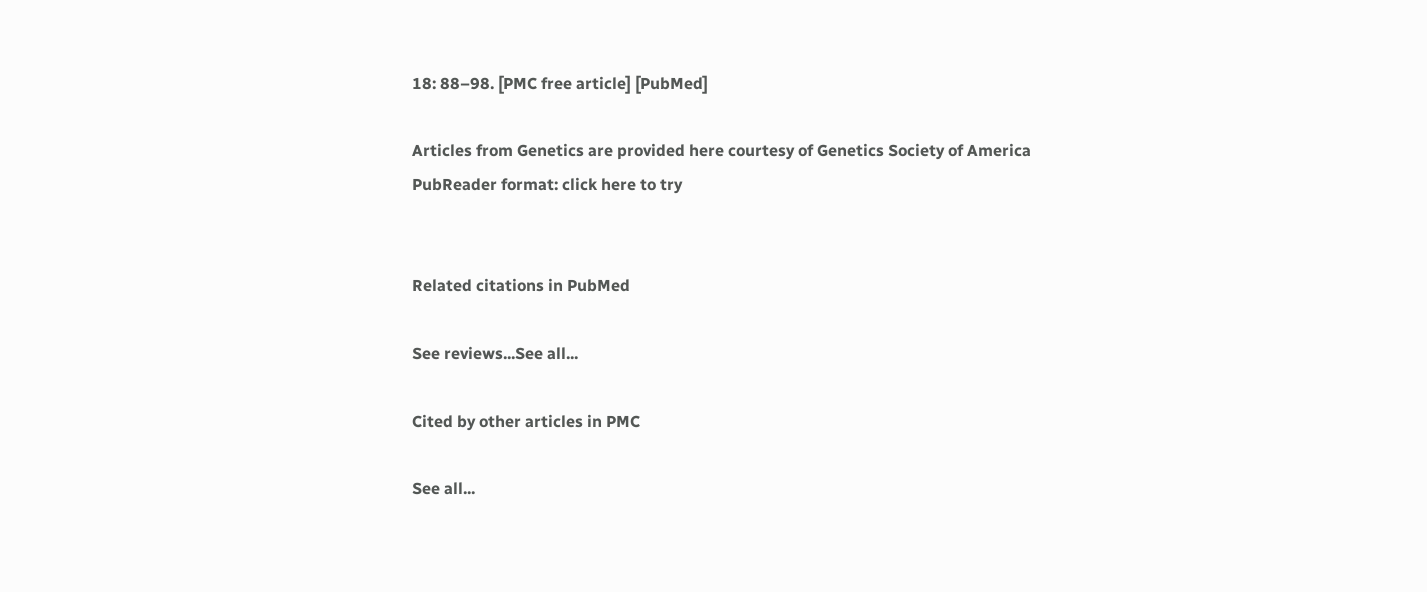18: 88–98. [PMC free article] [PubMed]

Articles from Genetics are provided here courtesy of Genetics Society of America
PubReader format: click here to try


Related citations in PubMed

See reviews...See all...

Cited by other articles in PMC

See all...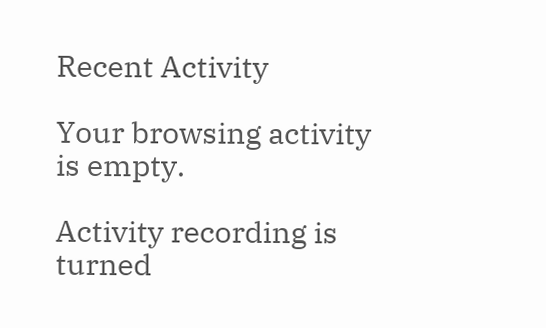Recent Activity

Your browsing activity is empty.

Activity recording is turned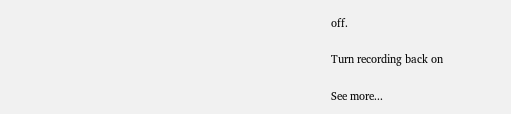off.

Turn recording back on

See more...